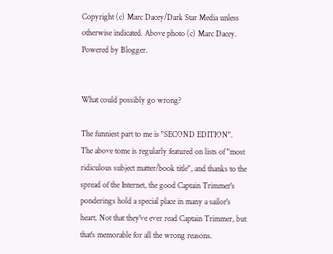Copyright (c) Marc Dacey/Dark Star Media unless otherwise indicated. Above photo (c) Marc Dacey. Powered by Blogger.


What could possibly go wrong?

The funniest part to me is "SECOND EDITION".
The above tome is regularly featured on lists of "most ridiculous subject matter/book title", and thanks to the spread of the Internet, the good Captain Trimmer's ponderings hold a special place in many a sailor's heart. Not that they've ever read Captain Trimmer, but that's memorable for all the wrong reasons.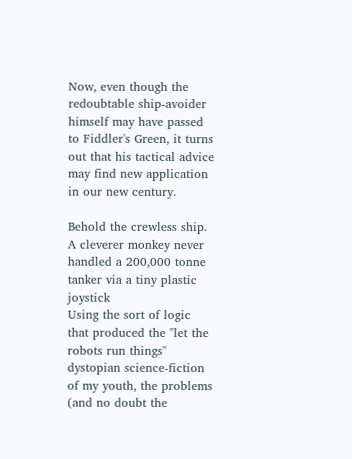Now, even though the redoubtable ship-avoider himself may have passed to Fiddler's Green, it turns out that his tactical advice may find new application in our new century.

Behold the crewless ship.
A cleverer monkey never handled a 200,000 tonne tanker via a tiny plastic joystick
Using the sort of logic that produced the "let the robots run things" dystopian science-fiction of my youth, the problems (and no doubt the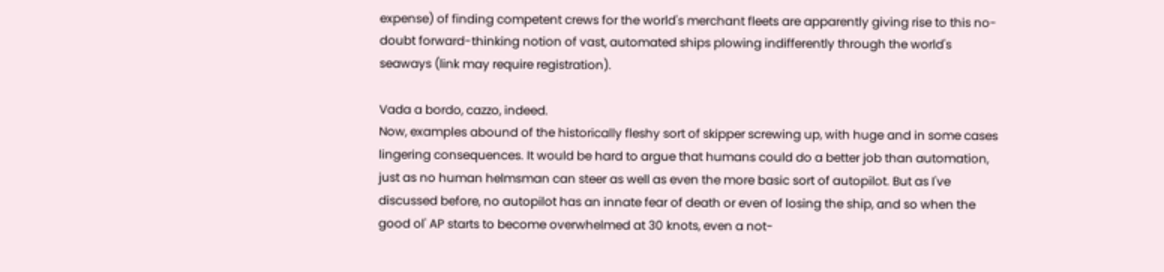expense) of finding competent crews for the world's merchant fleets are apparently giving rise to this no-doubt forward-thinking notion of vast, automated ships plowing indifferently through the world's seaways (link may require registration).

Vada a bordo, cazzo, indeed.
Now, examples abound of the historically fleshy sort of skipper screwing up, with huge and in some cases lingering consequences. It would be hard to argue that humans could do a better job than automation, just as no human helmsman can steer as well as even the more basic sort of autopilot. But as I've discussed before, no autopilot has an innate fear of death or even of losing the ship, and so when the good ol' AP starts to become overwhelmed at 30 knots, even a not-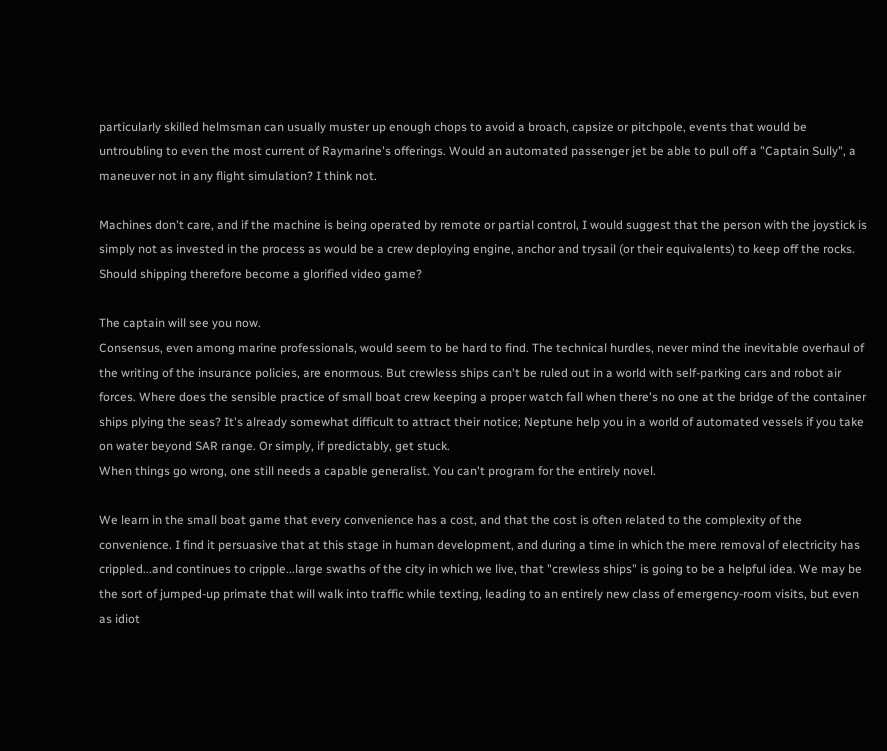particularly skilled helmsman can usually muster up enough chops to avoid a broach, capsize or pitchpole, events that would be untroubling to even the most current of Raymarine's offerings. Would an automated passenger jet be able to pull off a "Captain Sully", a maneuver not in any flight simulation? I think not.

Machines don't care, and if the machine is being operated by remote or partial control, I would suggest that the person with the joystick is simply not as invested in the process as would be a crew deploying engine, anchor and trysail (or their equivalents) to keep off the rocks. Should shipping therefore become a glorified video game?

The captain will see you now.
Consensus, even among marine professionals, would seem to be hard to find. The technical hurdles, never mind the inevitable overhaul of the writing of the insurance policies, are enormous. But crewless ships can't be ruled out in a world with self-parking cars and robot air forces. Where does the sensible practice of small boat crew keeping a proper watch fall when there's no one at the bridge of the container ships plying the seas? It's already somewhat difficult to attract their notice; Neptune help you in a world of automated vessels if you take on water beyond SAR range. Or simply, if predictably, get stuck.
When things go wrong, one still needs a capable generalist. You can't program for the entirely novel.

We learn in the small boat game that every convenience has a cost, and that the cost is often related to the complexity of the convenience. I find it persuasive that at this stage in human development, and during a time in which the mere removal of electricity has crippled...and continues to cripple...large swaths of the city in which we live, that "crewless ships" is going to be a helpful idea. We may be the sort of jumped-up primate that will walk into traffic while texting, leading to an entirely new class of emergency-room visits, but even as idiot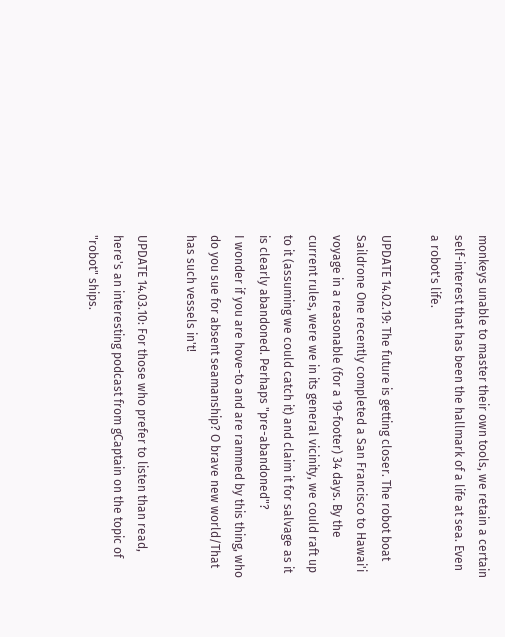monkeys unable to master their own tools, we retain a certain self-interest that has been the hallmark of a life at sea. Even a robot's life.

UPDATE 14.02.19: The future is getting closer. The robot boat Saildrone One recently completed a San Francisco to Hawai'i voyage in a reasonable (for a 19-footer) 34 days. By the current rules, were we in its general vicinity, we could raft up to it (assuming we could catch it) and claim it for salvage as it is clearly abandoned. Perhaps "pre-abandoned"?
I wonder if you are hove-to and are rammed by this thing, who do you sue for absent seamanship? O brave new world/That has such vessels in't!

UPDATE 14.03.10: For those who prefer to listen than read, here's an interesting podcast from gCaptain on the topic of "robot" ships.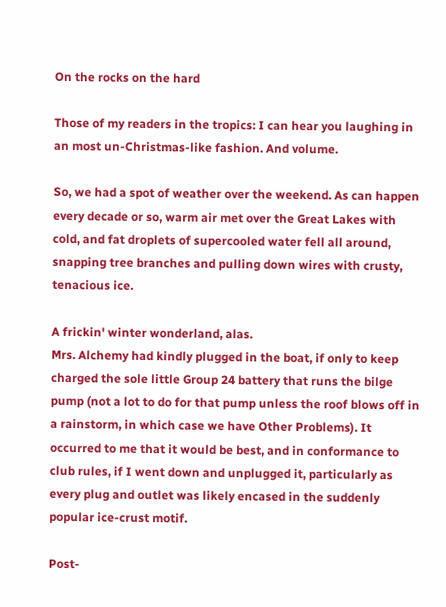On the rocks on the hard

Those of my readers in the tropics: I can hear you laughing in an most un-Christmas-like fashion. And volume.

So, we had a spot of weather over the weekend. As can happen every decade or so, warm air met over the Great Lakes with cold, and fat droplets of supercooled water fell all around, snapping tree branches and pulling down wires with crusty, tenacious ice.

A frickin' winter wonderland, alas.
Mrs. Alchemy had kindly plugged in the boat, if only to keep charged the sole little Group 24 battery that runs the bilge pump (not a lot to do for that pump unless the roof blows off in a rainstorm, in which case we have Other Problems). It occurred to me that it would be best, and in conformance to club rules, if I went down and unplugged it, particularly as every plug and outlet was likely encased in the suddenly popular ice-crust motif.

Post-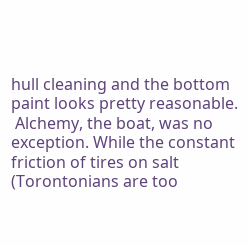hull cleaning and the bottom paint looks pretty reasonable.
 Alchemy, the boat, was no exception. While the constant friction of tires on salt (Torontonians are too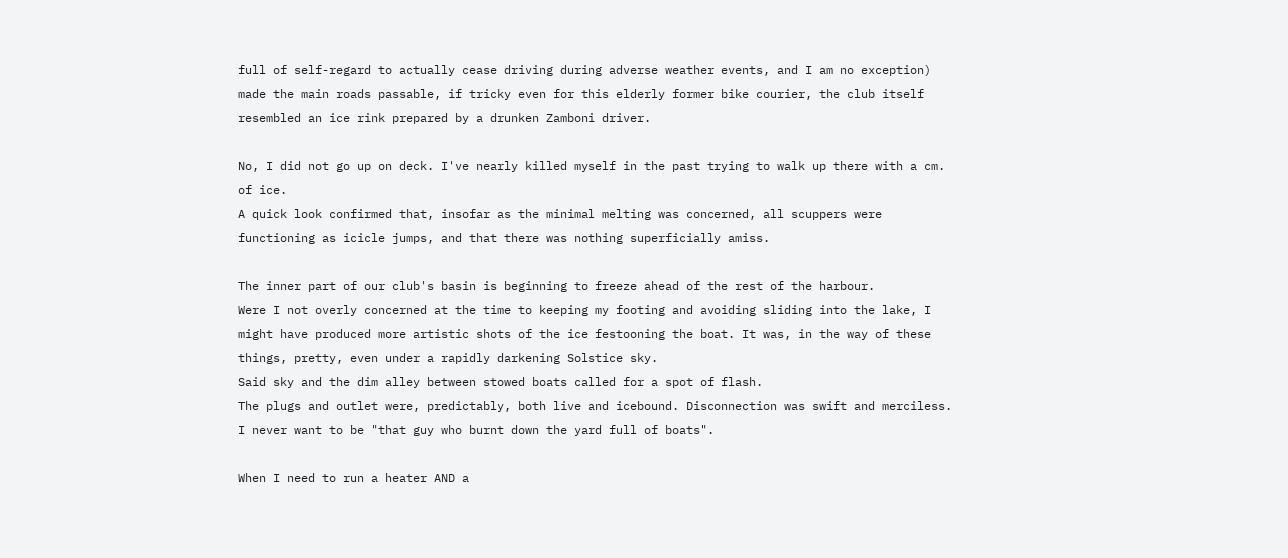full of self-regard to actually cease driving during adverse weather events, and I am no exception) made the main roads passable, if tricky even for this elderly former bike courier, the club itself resembled an ice rink prepared by a drunken Zamboni driver.

No, I did not go up on deck. I've nearly killed myself in the past trying to walk up there with a cm. of ice.
A quick look confirmed that, insofar as the minimal melting was concerned, all scuppers were functioning as icicle jumps, and that there was nothing superficially amiss.

The inner part of our club's basin is beginning to freeze ahead of the rest of the harbour.
Were I not overly concerned at the time to keeping my footing and avoiding sliding into the lake, I might have produced more artistic shots of the ice festooning the boat. It was, in the way of these things, pretty, even under a rapidly darkening Solstice sky.
Said sky and the dim alley between stowed boats called for a spot of flash.
The plugs and outlet were, predictably, both live and icebound. Disconnection was swift and merciless. I never want to be "that guy who burnt down the yard full of boats".

When I need to run a heater AND a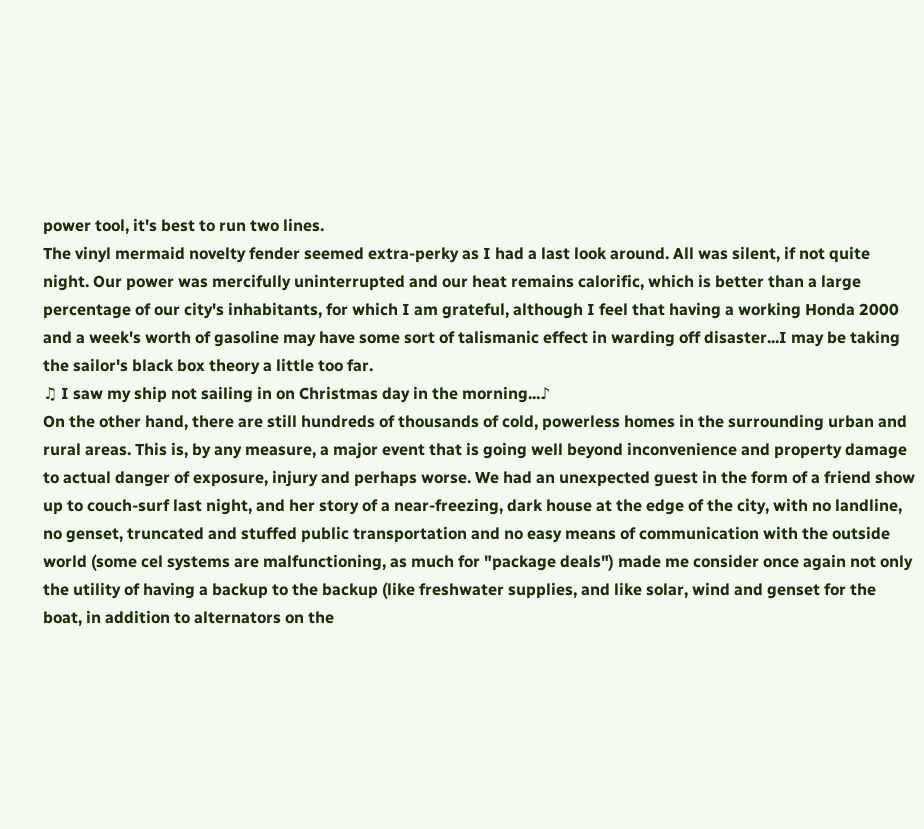power tool, it's best to run two lines.
The vinyl mermaid novelty fender seemed extra-perky as I had a last look around. All was silent, if not quite night. Our power was mercifully uninterrupted and our heat remains calorific, which is better than a large percentage of our city's inhabitants, for which I am grateful, although I feel that having a working Honda 2000 and a week's worth of gasoline may have some sort of talismanic effect in warding off disaster...I may be taking the sailor's black box theory a little too far.
♫ I saw my ship not sailing in on Christmas day in the morning...♪
On the other hand, there are still hundreds of thousands of cold, powerless homes in the surrounding urban and rural areas. This is, by any measure, a major event that is going well beyond inconvenience and property damage to actual danger of exposure, injury and perhaps worse. We had an unexpected guest in the form of a friend show up to couch-surf last night, and her story of a near-freezing, dark house at the edge of the city, with no landline, no genset, truncated and stuffed public transportation and no easy means of communication with the outside world (some cel systems are malfunctioning, as much for "package deals") made me consider once again not only the utility of having a backup to the backup (like freshwater supplies, and like solar, wind and genset for the boat, in addition to alternators on the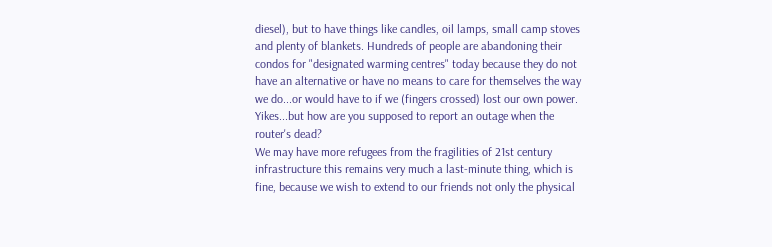diesel), but to have things like candles, oil lamps, small camp stoves and plenty of blankets. Hundreds of people are abandoning their condos for "designated warming centres" today because they do not have an alternative or have no means to care for themselves the way we do...or would have to if we (fingers crossed) lost our own power.
Yikes...but how are you supposed to report an outage when the router's dead?
We may have more refugees from the fragilities of 21st century infrastructure this remains very much a last-minute thing, which is fine, because we wish to extend to our friends not only the physical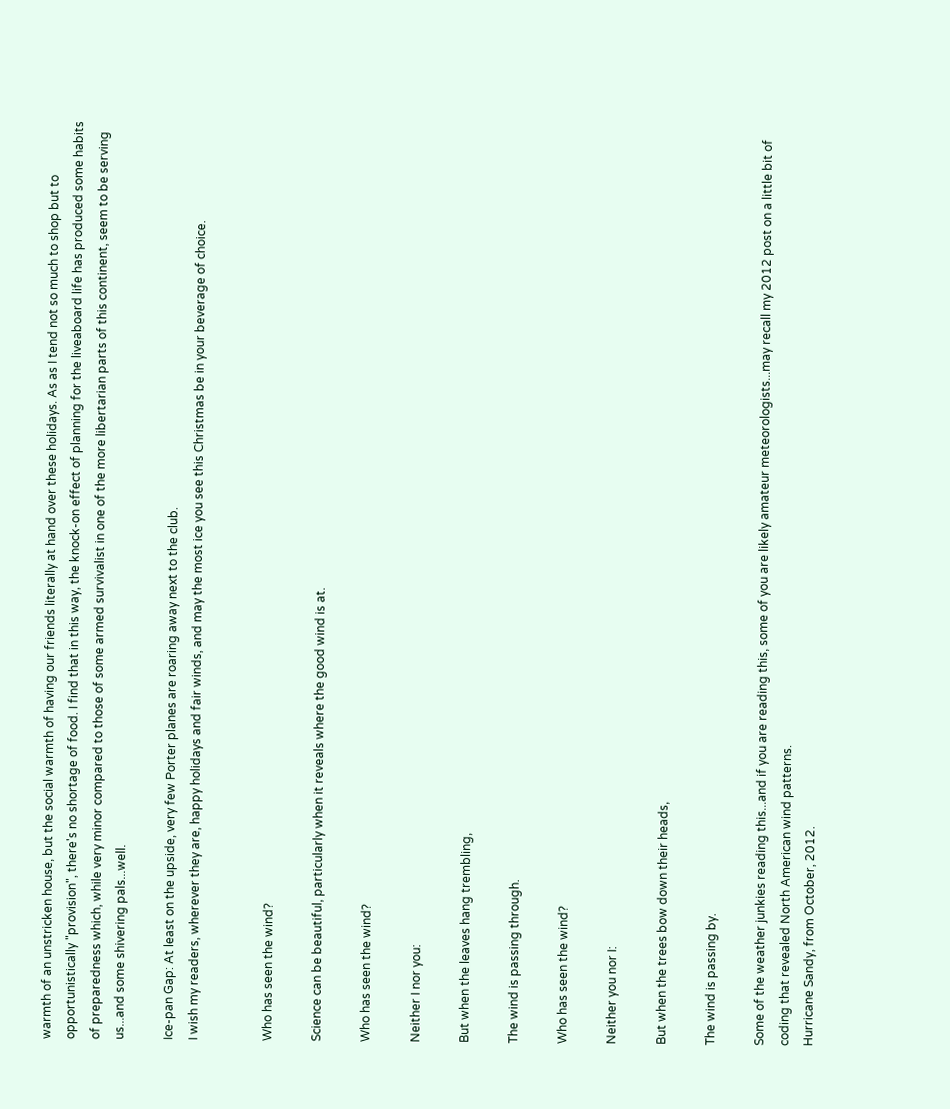warmth of an unstricken house, but the social warmth of having our friends literally at hand over these holidays. As as I tend not so much to shop but to opportunistically "provision", there's no shortage of food. I find that in this way, the knock-on effect of planning for the liveaboard life has produced some habits of preparedness which, while very minor compared to those of some armed survivalist in one of the more libertarian parts of this continent, seem to be serving us...and some shivering pals...well.

Ice-pan Gap: At least on the upside, very few Porter planes are roaring away next to the club.
I wish my readers, wherever they are, happy holidays and fair winds, and may the most ice you see this Christmas be in your beverage of choice.


Who has seen the wind?

Science can be beautiful, particularly when it reveals where the good wind is at.

Who has seen the wind?

Neither I nor you:

But when the leaves hang trembling,

The wind is passing through.

Who has seen the wind?

Neither you nor I:

But when the trees bow down their heads,

The wind is passing by.

Some of the weather junkies reading this...and if you are reading this, some of you are likely amateur meteorologists...may recall my 2012 post on a little bit of coding that revealed North American wind patterns.
Hurricane Sandy, from October, 2012.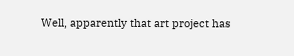Well, apparently that art project has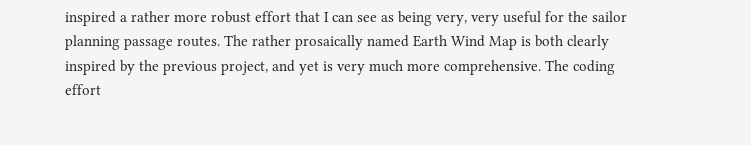inspired a rather more robust effort that I can see as being very, very useful for the sailor planning passage routes. The rather prosaically named Earth Wind Map is both clearly inspired by the previous project, and yet is very much more comprehensive. The coding effort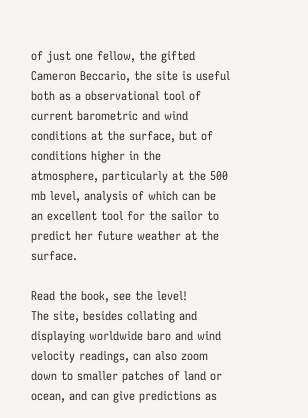of just one fellow, the gifted Cameron Beccario, the site is useful both as a observational tool of current barometric and wind conditions at the surface, but of conditions higher in the atmosphere, particularly at the 500 mb level, analysis of which can be an excellent tool for the sailor to predict her future weather at the surface.

Read the book, see the level!
The site, besides collating and displaying worldwide baro and wind velocity readings, can also zoom down to smaller patches of land or ocean, and can give predictions as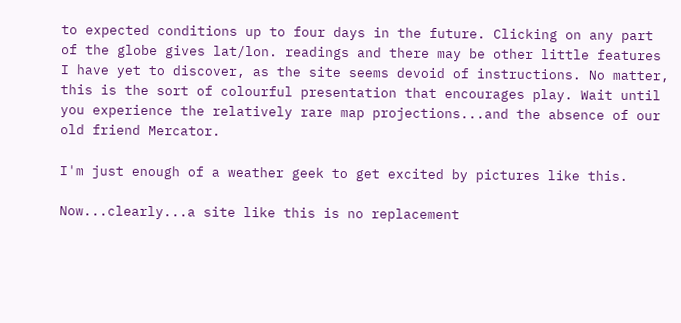to expected conditions up to four days in the future. Clicking on any part of the globe gives lat/lon. readings and there may be other little features I have yet to discover, as the site seems devoid of instructions. No matter, this is the sort of colourful presentation that encourages play. Wait until you experience the relatively rare map projections...and the absence of our old friend Mercator.

I'm just enough of a weather geek to get excited by pictures like this.

Now...clearly...a site like this is no replacement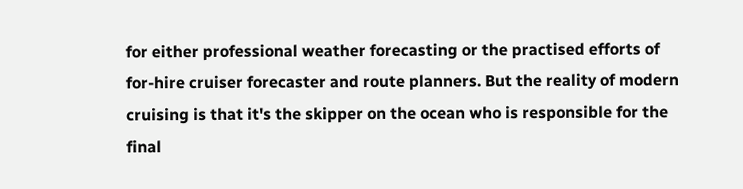for either professional weather forecasting or the practised efforts of for-hire cruiser forecaster and route planners. But the reality of modern cruising is that it's the skipper on the ocean who is responsible for the final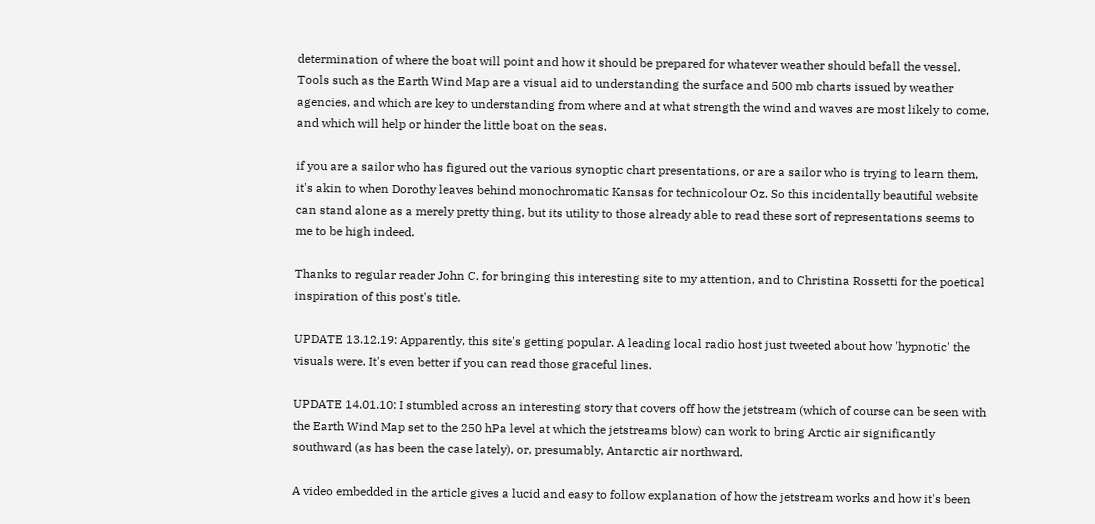determination of where the boat will point and how it should be prepared for whatever weather should befall the vessel. Tools such as the Earth Wind Map are a visual aid to understanding the surface and 500 mb charts issued by weather agencies, and which are key to understanding from where and at what strength the wind and waves are most likely to come, and which will help or hinder the little boat on the seas.

if you are a sailor who has figured out the various synoptic chart presentations, or are a sailor who is trying to learn them, it's akin to when Dorothy leaves behind monochromatic Kansas for technicolour Oz. So this incidentally beautiful website can stand alone as a merely pretty thing, but its utility to those already able to read these sort of representations seems to me to be high indeed.

Thanks to regular reader John C. for bringing this interesting site to my attention, and to Christina Rossetti for the poetical inspiration of this post's title.

UPDATE 13.12.19: Apparently, this site's getting popular. A leading local radio host just tweeted about how 'hypnotic' the visuals were. It's even better if you can read those graceful lines.

UPDATE 14.01.10: I stumbled across an interesting story that covers off how the jetstream (which of course can be seen with the Earth Wind Map set to the 250 hPa level at which the jetstreams blow) can work to bring Arctic air significantly southward (as has been the case lately), or, presumably, Antarctic air northward.

A video embedded in the article gives a lucid and easy to follow explanation of how the jetstream works and how it's been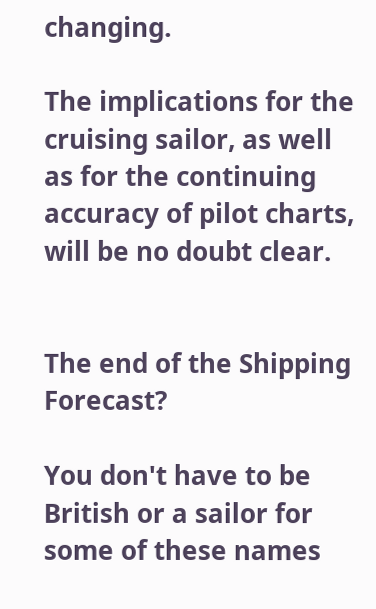changing.

The implications for the cruising sailor, as well as for the continuing accuracy of pilot charts, will be no doubt clear.


The end of the Shipping Forecast?

You don't have to be British or a sailor for some of these names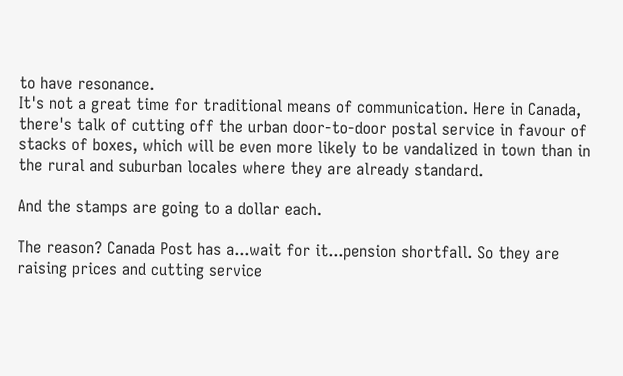to have resonance.
It's not a great time for traditional means of communication. Here in Canada, there's talk of cutting off the urban door-to-door postal service in favour of stacks of boxes, which will be even more likely to be vandalized in town than in the rural and suburban locales where they are already standard.

And the stamps are going to a dollar each.

The reason? Canada Post has a...wait for it...pension shortfall. So they are raising prices and cutting service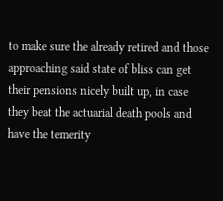to make sure the already retired and those approaching said state of bliss can get their pensions nicely built up, in case they beat the actuarial death pools and have the temerity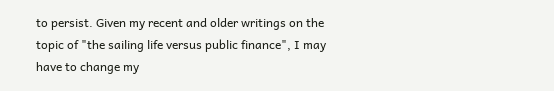to persist. Given my recent and older writings on the topic of "the sailing life versus public finance", I may have to change my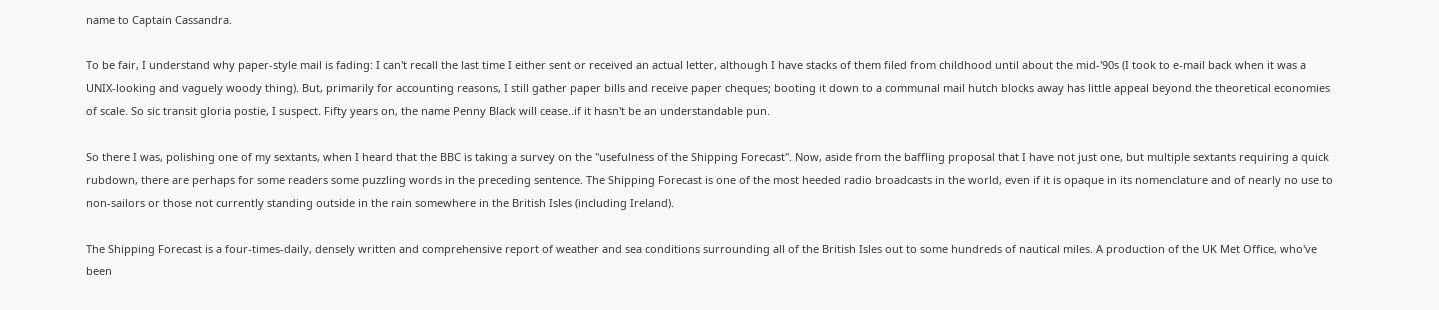name to Captain Cassandra.

To be fair, I understand why paper-style mail is fading: I can't recall the last time I either sent or received an actual letter, although I have stacks of them filed from childhood until about the mid-'90s (I took to e-mail back when it was a UNIX-looking and vaguely woody thing). But, primarily for accounting reasons, I still gather paper bills and receive paper cheques; booting it down to a communal mail hutch blocks away has little appeal beyond the theoretical economies of scale. So sic transit gloria postie, I suspect. Fifty years on, the name Penny Black will cease..if it hasn't be an understandable pun.

So there I was, polishing one of my sextants, when I heard that the BBC is taking a survey on the "usefulness of the Shipping Forecast". Now, aside from the baffling proposal that I have not just one, but multiple sextants requiring a quick rubdown, there are perhaps for some readers some puzzling words in the preceding sentence. The Shipping Forecast is one of the most heeded radio broadcasts in the world, even if it is opaque in its nomenclature and of nearly no use to non-sailors or those not currently standing outside in the rain somewhere in the British Isles (including Ireland).

The Shipping Forecast is a four-times-daily, densely written and comprehensive report of weather and sea conditions surrounding all of the British Isles out to some hundreds of nautical miles. A production of the UK Met Office, who've been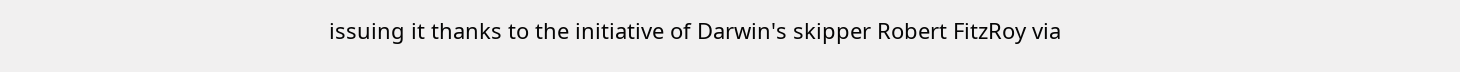issuing it thanks to the initiative of Darwin's skipper Robert FitzRoy via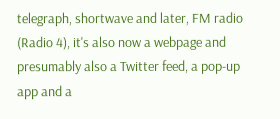telegraph, shortwave and later, FM radio (Radio 4), it's also now a webpage and presumably also a Twitter feed, a pop-up app and a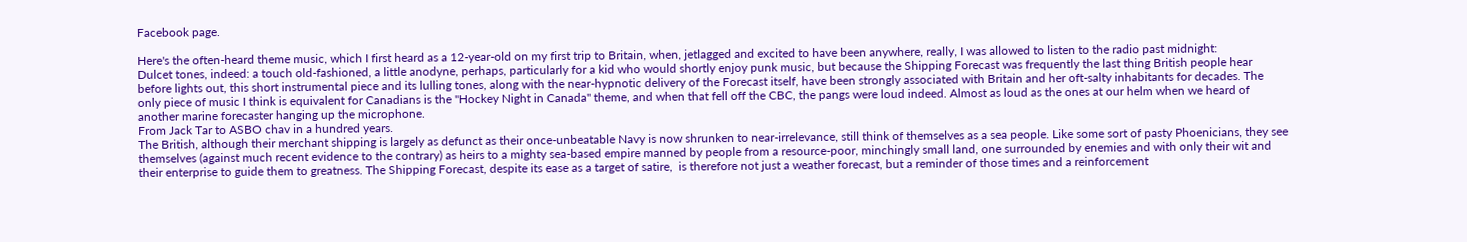Facebook page.

Here's the often-heard theme music, which I first heard as a 12-year-old on my first trip to Britain, when, jetlagged and excited to have been anywhere, really, I was allowed to listen to the radio past midnight:
Dulcet tones, indeed: a touch old-fashioned, a little anodyne, perhaps, particularly for a kid who would shortly enjoy punk music, but because the Shipping Forecast was frequently the last thing British people hear before lights out, this short instrumental piece and its lulling tones, along with the near-hypnotic delivery of the Forecast itself, have been strongly associated with Britain and her oft-salty inhabitants for decades. The only piece of music I think is equivalent for Canadians is the "Hockey Night in Canada" theme, and when that fell off the CBC, the pangs were loud indeed. Almost as loud as the ones at our helm when we heard of another marine forecaster hanging up the microphone.
From Jack Tar to ASBO chav in a hundred years.
The British, although their merchant shipping is largely as defunct as their once-unbeatable Navy is now shrunken to near-irrelevance, still think of themselves as a sea people. Like some sort of pasty Phoenicians, they see themselves (against much recent evidence to the contrary) as heirs to a mighty sea-based empire manned by people from a resource-poor, minchingly small land, one surrounded by enemies and with only their wit and their enterprise to guide them to greatness. The Shipping Forecast, despite its ease as a target of satire,  is therefore not just a weather forecast, but a reminder of those times and a reinforcement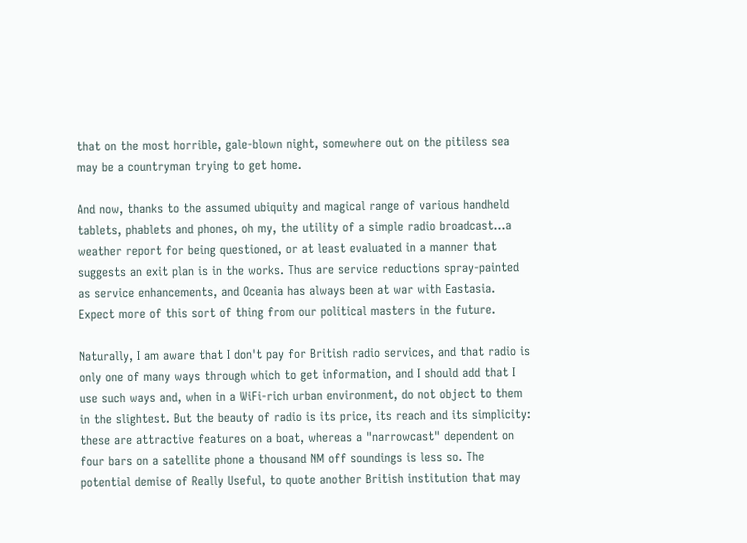that on the most horrible, gale-blown night, somewhere out on the pitiless sea may be a countryman trying to get home.

And now, thanks to the assumed ubiquity and magical range of various handheld tablets, phablets and phones, oh my, the utility of a simple radio broadcast...a weather report for being questioned, or at least evaluated in a manner that suggests an exit plan is in the works. Thus are service reductions spray-painted as service enhancements, and Oceania has always been at war with Eastasia. Expect more of this sort of thing from our political masters in the future.

Naturally, I am aware that I don't pay for British radio services, and that radio is only one of many ways through which to get information, and I should add that I use such ways and, when in a WiFi-rich urban environment, do not object to them in the slightest. But the beauty of radio is its price, its reach and its simplicity: these are attractive features on a boat, whereas a "narrowcast" dependent on four bars on a satellite phone a thousand NM off soundings is less so. The potential demise of Really Useful, to quote another British institution that may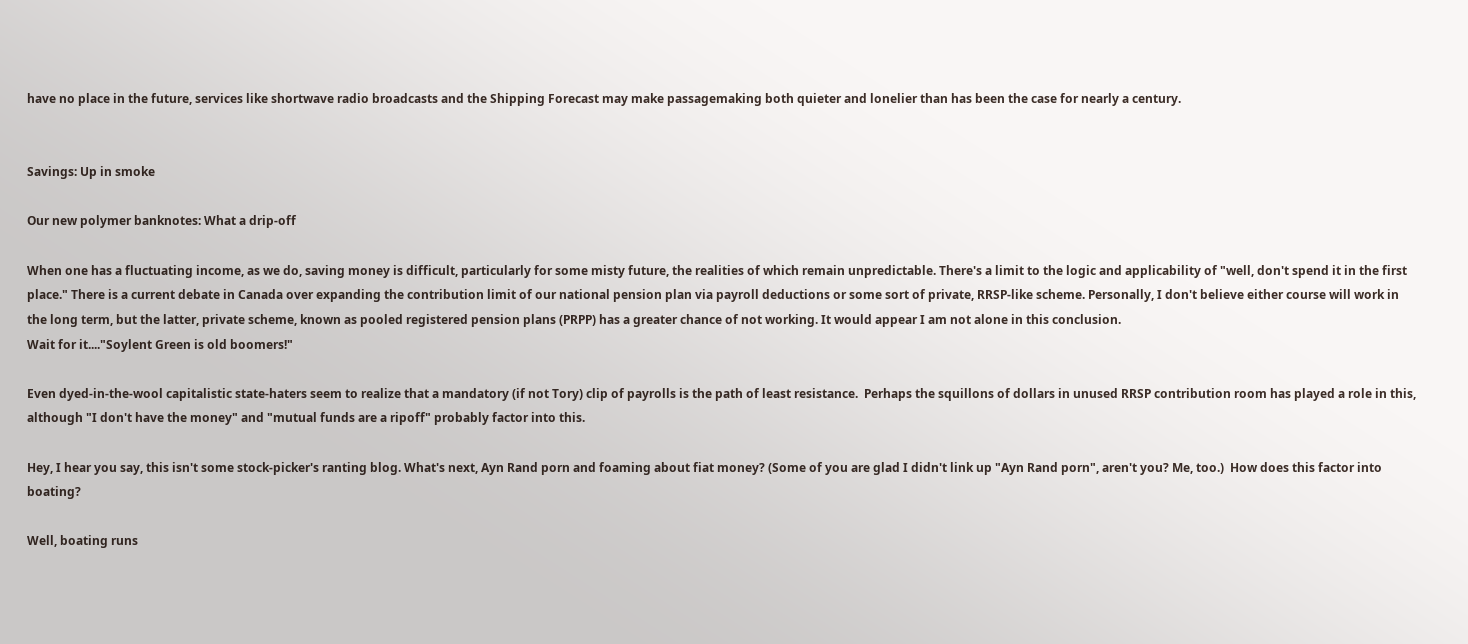have no place in the future, services like shortwave radio broadcasts and the Shipping Forecast may make passagemaking both quieter and lonelier than has been the case for nearly a century.


Savings: Up in smoke

Our new polymer banknotes: What a drip-off

When one has a fluctuating income, as we do, saving money is difficult, particularly for some misty future, the realities of which remain unpredictable. There's a limit to the logic and applicability of "well, don't spend it in the first place." There is a current debate in Canada over expanding the contribution limit of our national pension plan via payroll deductions or some sort of private, RRSP-like scheme. Personally, I don't believe either course will work in the long term, but the latter, private scheme, known as pooled registered pension plans (PRPP) has a greater chance of not working. It would appear I am not alone in this conclusion.
Wait for it...."Soylent Green is old boomers!"

Even dyed-in-the-wool capitalistic state-haters seem to realize that a mandatory (if not Tory) clip of payrolls is the path of least resistance.  Perhaps the squillons of dollars in unused RRSP contribution room has played a role in this, although "I don't have the money" and "mutual funds are a ripoff" probably factor into this.

Hey, I hear you say, this isn't some stock-picker's ranting blog. What's next, Ayn Rand porn and foaming about fiat money? (Some of you are glad I didn't link up "Ayn Rand porn", aren't you? Me, too.)  How does this factor into boating?

Well, boating runs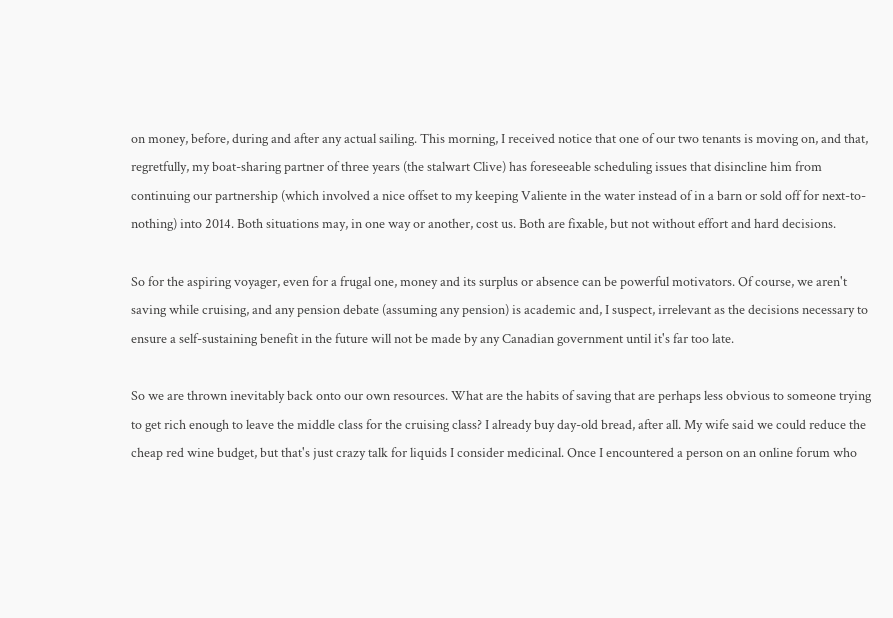on money, before, during and after any actual sailing. This morning, I received notice that one of our two tenants is moving on, and that, regretfully, my boat-sharing partner of three years (the stalwart Clive) has foreseeable scheduling issues that disincline him from continuing our partnership (which involved a nice offset to my keeping Valiente in the water instead of in a barn or sold off for next-to-nothing) into 2014. Both situations may, in one way or another, cost us. Both are fixable, but not without effort and hard decisions.

So for the aspiring voyager, even for a frugal one, money and its surplus or absence can be powerful motivators. Of course, we aren't saving while cruising, and any pension debate (assuming any pension) is academic and, I suspect, irrelevant as the decisions necessary to ensure a self-sustaining benefit in the future will not be made by any Canadian government until it's far too late.

So we are thrown inevitably back onto our own resources. What are the habits of saving that are perhaps less obvious to someone trying to get rich enough to leave the middle class for the cruising class? I already buy day-old bread, after all. My wife said we could reduce the cheap red wine budget, but that's just crazy talk for liquids I consider medicinal. Once I encountered a person on an online forum who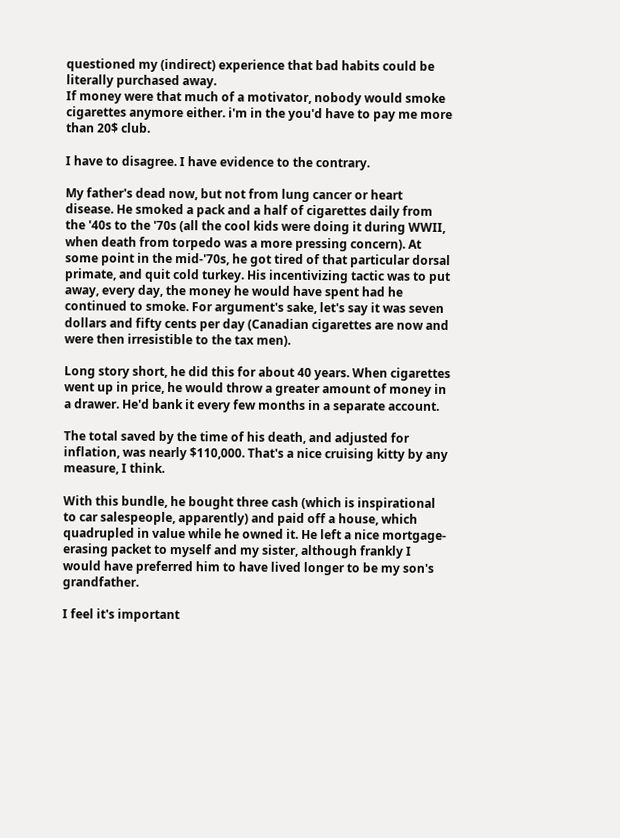questioned my (indirect) experience that bad habits could be literally purchased away.
If money were that much of a motivator, nobody would smoke cigarettes anymore either. i'm in the you'd have to pay me more than 20$ club.

I have to disagree. I have evidence to the contrary.

My father's dead now, but not from lung cancer or heart disease. He smoked a pack and a half of cigarettes daily from the '40s to the '70s (all the cool kids were doing it during WWII, when death from torpedo was a more pressing concern). At some point in the mid-'70s, he got tired of that particular dorsal primate, and quit cold turkey. His incentivizing tactic was to put away, every day, the money he would have spent had he continued to smoke. For argument's sake, let's say it was seven dollars and fifty cents per day (Canadian cigarettes are now and were then irresistible to the tax men).

Long story short, he did this for about 40 years. When cigarettes went up in price, he would throw a greater amount of money in a drawer. He'd bank it every few months in a separate account.

The total saved by the time of his death, and adjusted for inflation, was nearly $110,000. That's a nice cruising kitty by any measure, I think.

With this bundle, he bought three cash (which is inspirational to car salespeople, apparently) and paid off a house, which quadrupled in value while he owned it. He left a nice mortgage-erasing packet to myself and my sister, although frankly I would have preferred him to have lived longer to be my son's grandfather.

I feel it's important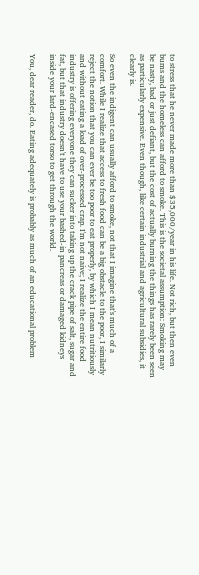to stress that he never made more than $35,000/year in his life. Not rich, but then even bums and the homeless can afford to smoke. This is the societal assumption: Smoking may be nasty, bad or just defiant, but the cost of actually burning the things has rarely been seen as particularly expensive. Even though, like certain industrial and agricultural subsidies, it clearly is.

So even the indigent can usually afford to smoke, not that I imagine that's much of a comfort. While I realize that access to fresh food can be a big obstacle to the poor, I similarly reject the notion that you can ever be too poor to eat properly, by which I mean nutritiously and without eating a load of over-processed crap. I'm not naive; I realize the entire food industry is offering everyone they can sucker into taking up the crack pipe of salt, sugar and fat, but that industry doesn't have to use your bashed-in pancreas or damaged kidneys inside your lard-encased torso to get through the world.

You, dear reader, do. Eating adequately is probably as much of an educational problem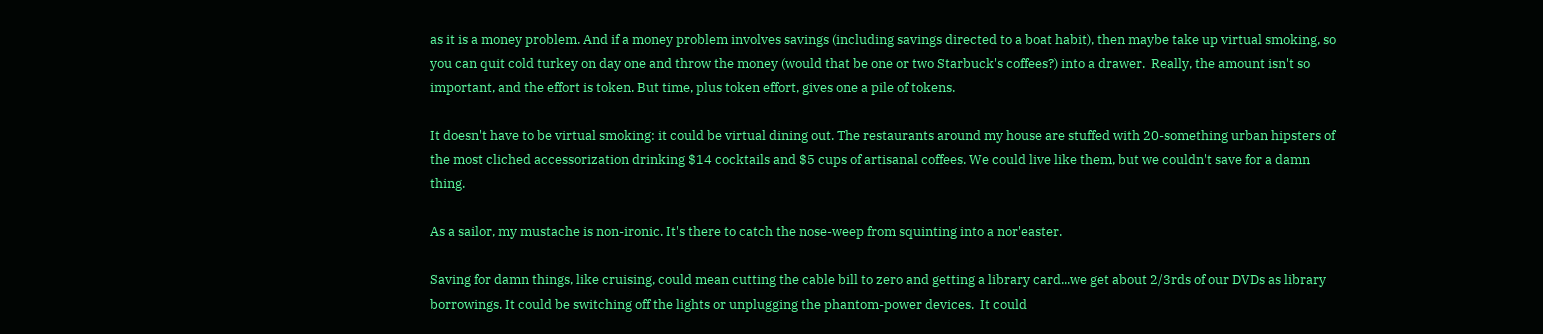as it is a money problem. And if a money problem involves savings (including savings directed to a boat habit), then maybe take up virtual smoking, so you can quit cold turkey on day one and throw the money (would that be one or two Starbuck's coffees?) into a drawer.  Really, the amount isn't so important, and the effort is token. But time, plus token effort, gives one a pile of tokens.

It doesn't have to be virtual smoking: it could be virtual dining out. The restaurants around my house are stuffed with 20-something urban hipsters of the most cliched accessorization drinking $14 cocktails and $5 cups of artisanal coffees. We could live like them, but we couldn't save for a damn thing.

As a sailor, my mustache is non-ironic. It's there to catch the nose-weep from squinting into a nor'easter.

Saving for damn things, like cruising, could mean cutting the cable bill to zero and getting a library card...we get about 2/3rds of our DVDs as library borrowings. It could be switching off the lights or unplugging the phantom-power devices.  It could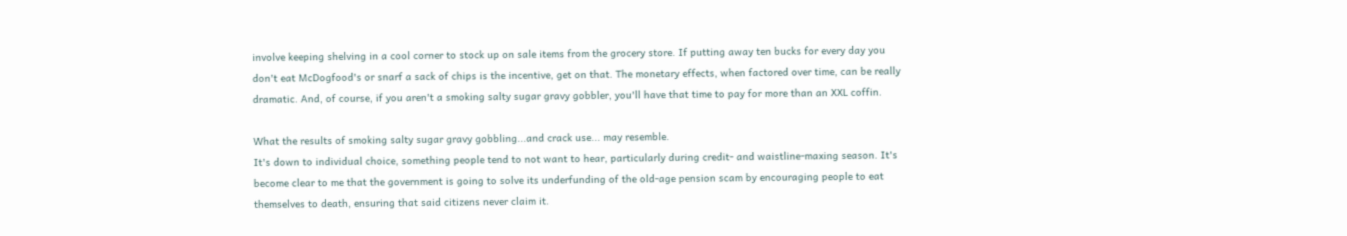involve keeping shelving in a cool corner to stock up on sale items from the grocery store. If putting away ten bucks for every day you don't eat McDogfood's or snarf a sack of chips is the incentive, get on that. The monetary effects, when factored over time, can be really dramatic. And, of course, if you aren't a smoking salty sugar gravy gobbler, you'll have that time to pay for more than an XXL coffin.

What the results of smoking salty sugar gravy gobbling...and crack use... may resemble.
It's down to individual choice, something people tend to not want to hear, particularly during credit- and waistline-maxing season. It's become clear to me that the government is going to solve its underfunding of the old-age pension scam by encouraging people to eat themselves to death, ensuring that said citizens never claim it.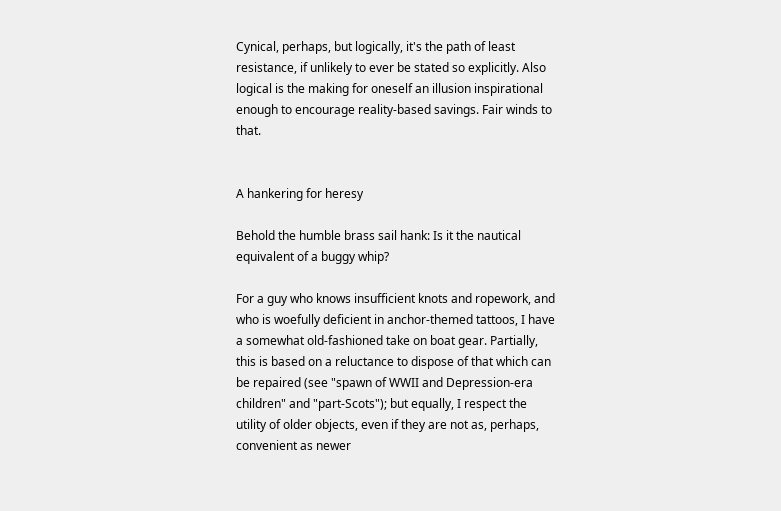Cynical, perhaps, but logically, it's the path of least resistance, if unlikely to ever be stated so explicitly. Also logical is the making for oneself an illusion inspirational enough to encourage reality-based savings. Fair winds to that.


A hankering for heresy

Behold the humble brass sail hank: Is it the nautical equivalent of a buggy whip?

For a guy who knows insufficient knots and ropework, and who is woefully deficient in anchor-themed tattoos, I have a somewhat old-fashioned take on boat gear. Partially, this is based on a reluctance to dispose of that which can be repaired (see "spawn of WWII and Depression-era children" and "part-Scots"); but equally, I respect the utility of older objects, even if they are not as, perhaps, convenient as newer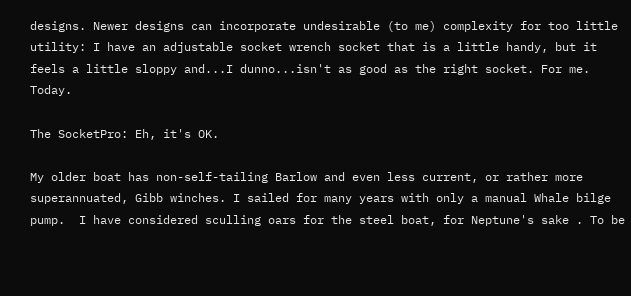designs. Newer designs can incorporate undesirable (to me) complexity for too little utility: I have an adjustable socket wrench socket that is a little handy, but it feels a little sloppy and...I dunno...isn't as good as the right socket. For me. Today.

The SocketPro: Eh, it's OK.

My older boat has non-self-tailing Barlow and even less current, or rather more superannuated, Gibb winches. I sailed for many years with only a manual Whale bilge pump.  I have considered sculling oars for the steel boat, for Neptune's sake . To be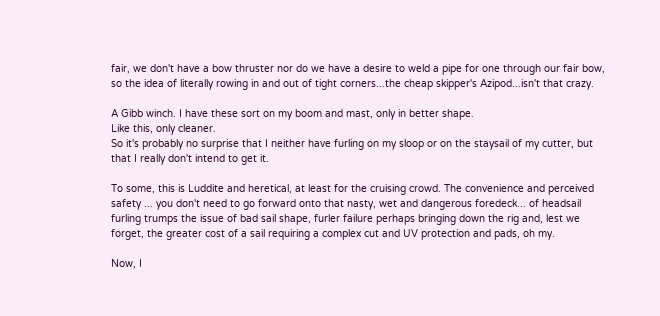fair, we don't have a bow thruster nor do we have a desire to weld a pipe for one through our fair bow, so the idea of literally rowing in and out of tight corners...the cheap skipper's Azipod...isn't that crazy.

A Gibb winch. I have these sort on my boom and mast, only in better shape.
Like this, only cleaner.
So it's probably no surprise that I neither have furling on my sloop or on the staysail of my cutter, but that I really don't intend to get it.

To some, this is Luddite and heretical, at least for the cruising crowd. The convenience and perceived safety ... you don't need to go forward onto that nasty, wet and dangerous foredeck... of headsail furling trumps the issue of bad sail shape, furler failure perhaps bringing down the rig and, lest we forget, the greater cost of a sail requiring a complex cut and UV protection and pads, oh my.

Now, I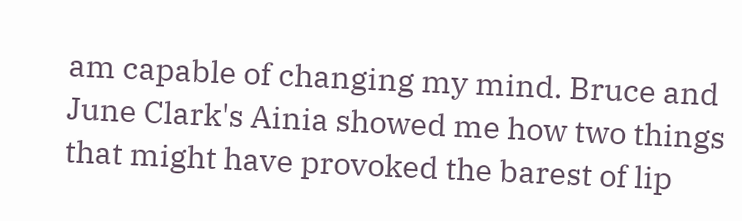am capable of changing my mind. Bruce and June Clark's Ainia showed me how two things that might have provoked the barest of lip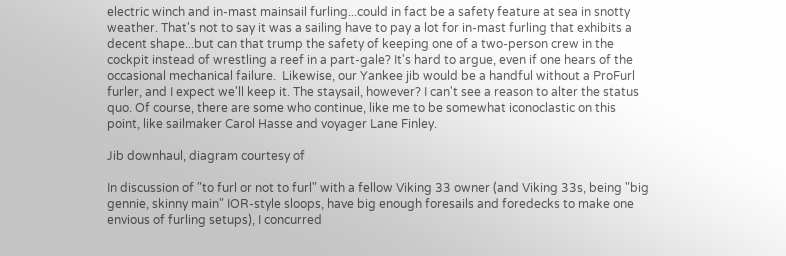electric winch and in-mast mainsail furling...could in fact be a safety feature at sea in snotty weather. That's not to say it was a sailing have to pay a lot for in-mast furling that exhibits a decent shape...but can that trump the safety of keeping one of a two-person crew in the cockpit instead of wrestling a reef in a part-gale? It's hard to argue, even if one hears of the occasional mechanical failure.  Likewise, our Yankee jib would be a handful without a ProFurl furler, and I expect we'll keep it. The staysail, however? I can't see a reason to alter the status quo. Of course, there are some who continue, like me to be somewhat iconoclastic on this point, like sailmaker Carol Hasse and voyager Lane Finley.

Jib downhaul, diagram courtesy of

In discussion of "to furl or not to furl" with a fellow Viking 33 owner (and Viking 33s, being "big gennie, skinny main" IOR-style sloops, have big enough foresails and foredecks to make one envious of furling setups), I concurred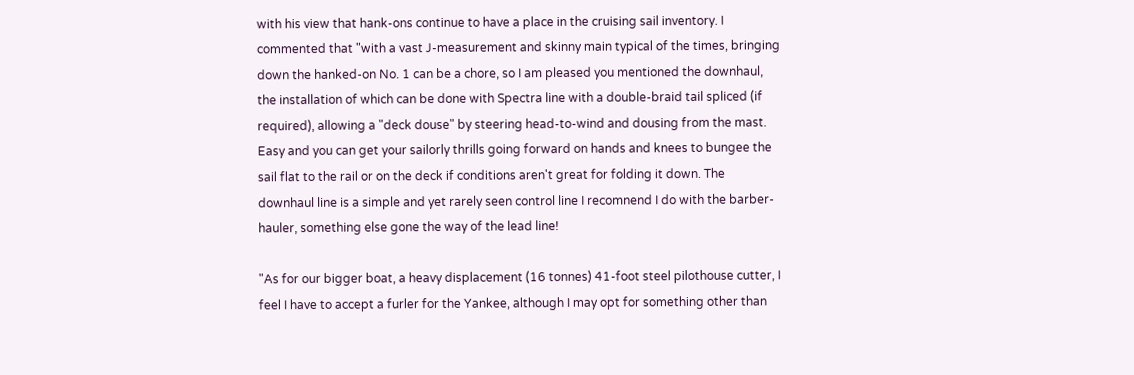with his view that hank-ons continue to have a place in the cruising sail inventory. I commented that "with a vast J-measurement and skinny main typical of the times, bringing down the hanked-on No. 1 can be a chore, so I am pleased you mentioned the downhaul, the installation of which can be done with Spectra line with a double-braid tail spliced (if required), allowing a "deck douse" by steering head-to-wind and dousing from the mast. Easy and you can get your sailorly thrills going forward on hands and knees to bungee the sail flat to the rail or on the deck if conditions aren't great for folding it down. The downhaul line is a simple and yet rarely seen control line I recomnend I do with the barber-hauler, something else gone the way of the lead line!

"As for our bigger boat, a heavy displacement (16 tonnes) 41-foot steel pilothouse cutter, I feel I have to accept a furler for the Yankee, although I may opt for something other than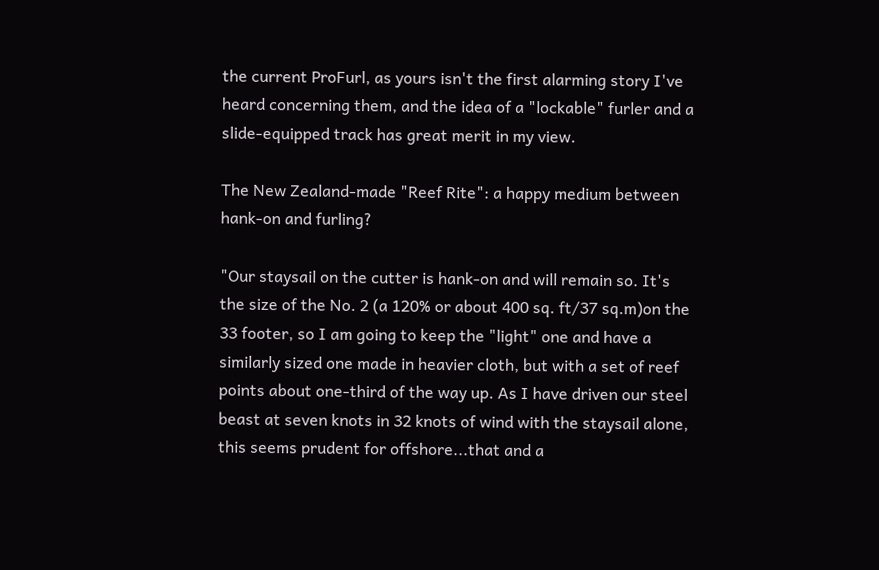the current ProFurl, as yours isn't the first alarming story I've heard concerning them, and the idea of a "lockable" furler and a slide-equipped track has great merit in my view.

The New Zealand-made "Reef Rite": a happy medium between hank-on and furling?

"Our staysail on the cutter is hank-on and will remain so. It's the size of the No. 2 (a 120% or about 400 sq. ft/37 sq.m)on the 33 footer, so I am going to keep the "light" one and have a similarly sized one made in heavier cloth, but with a set of reef points about one-third of the way up. As I have driven our steel beast at seven knots in 32 knots of wind with the staysail alone, this seems prudent for offshore...that and a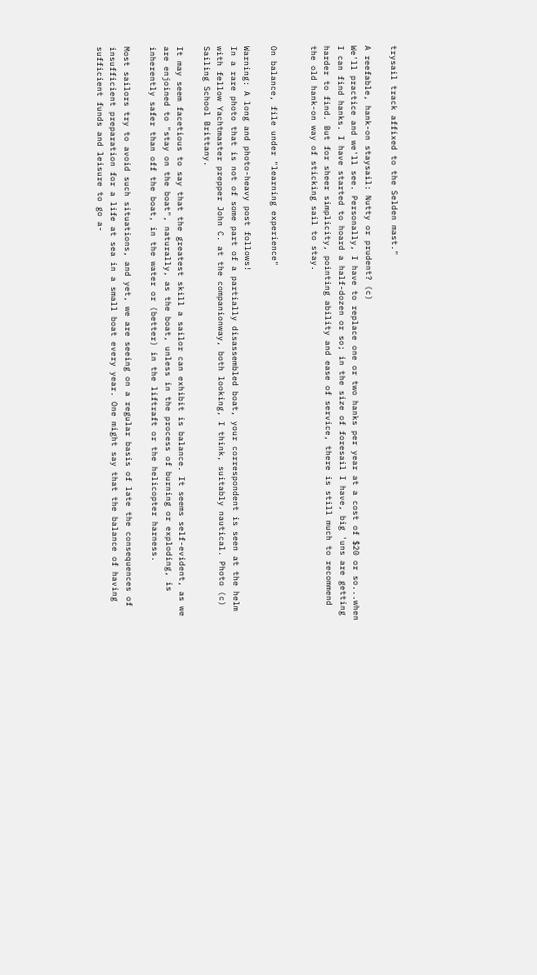trysail track affixed to the Selden mast."

A reefable, hank-on staysail: Nutty or prudent? (c)
We'll practice and we'll see. Personally, I have to replace one or two hanks per year at a cost of $20 or so...when I can find hanks. I have started to hoard a half-dozen or so; in the size of foresail I have, big 'uns are getting harder to find. But for sheer simplicity, pointing ability and ease of service, there is still much to recommend the old hank-on way of sticking sail to stay.


On balance, file under "learning experience"

Warning: A long and photo-heavy post follows!
In a rare photo that is not of some part of a partially disassembled boat, your correspondent is seen at the helm with fellow Yachtmaster prepper John C. at the companionway, both looking, I think, suitably nautical. Photo (c) Sailing School Brittany.

It may seem facetious to say that the greatest skill a sailor can exhibit is balance. It seems self-evident, as we are enjoined to "stay on the boat", naturally, as the boat, unless in the process of burning or exploding, is inherently safer than off the boat, in the water or (better) in the liftraft or the helicopter harness.

Most sailors try to avoid such situations, and yet, we are seeing on a regular basis of late the consequences of insufficient preparation for a life at sea in a small boat every year. One might say that the balance of having sufficient funds and leisure to go a-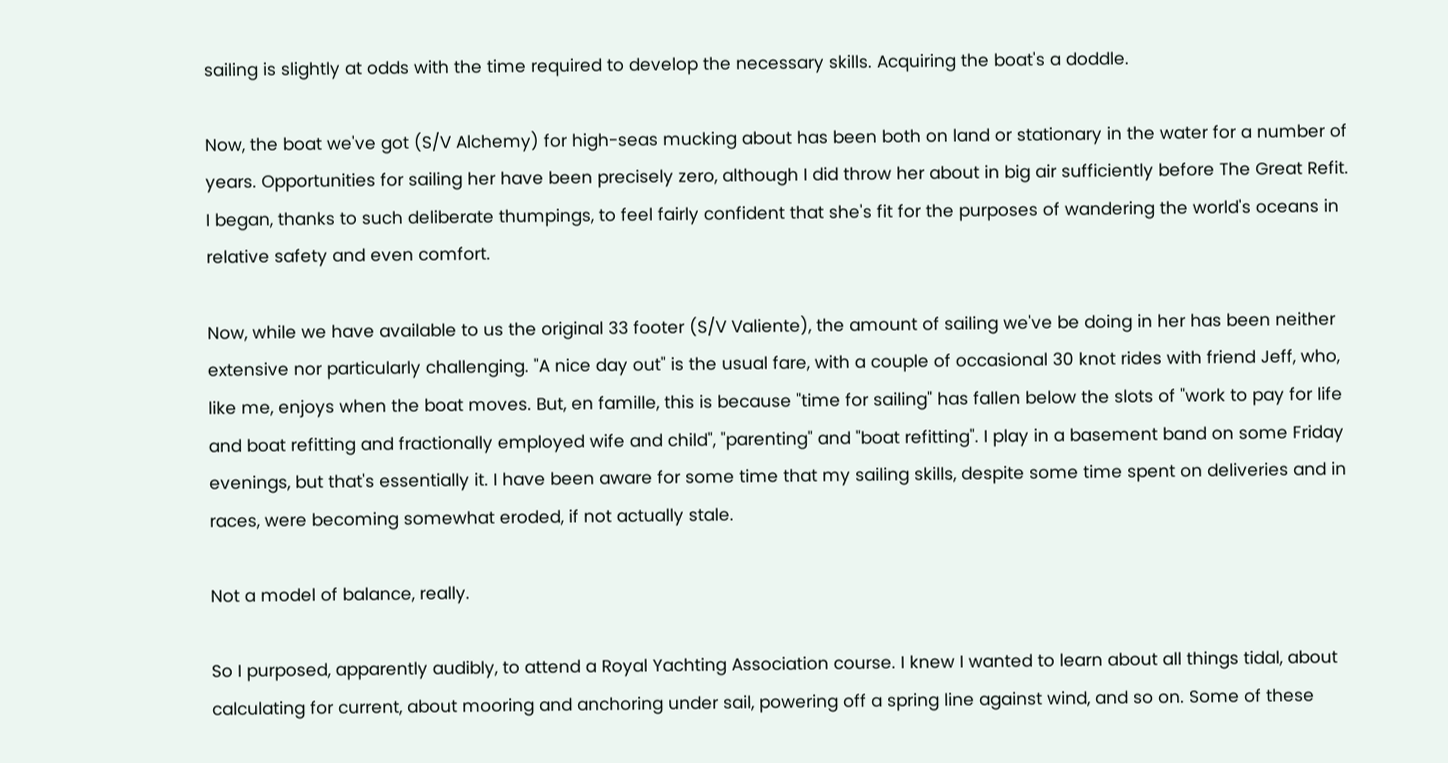sailing is slightly at odds with the time required to develop the necessary skills. Acquiring the boat's a doddle.

Now, the boat we've got (S/V Alchemy) for high-seas mucking about has been both on land or stationary in the water for a number of years. Opportunities for sailing her have been precisely zero, although I did throw her about in big air sufficiently before The Great Refit. I began, thanks to such deliberate thumpings, to feel fairly confident that she's fit for the purposes of wandering the world's oceans in relative safety and even comfort.

Now, while we have available to us the original 33 footer (S/V Valiente), the amount of sailing we've be doing in her has been neither extensive nor particularly challenging. "A nice day out" is the usual fare, with a couple of occasional 30 knot rides with friend Jeff, who, like me, enjoys when the boat moves. But, en famille, this is because "time for sailing" has fallen below the slots of "work to pay for life and boat refitting and fractionally employed wife and child", "parenting" and "boat refitting". I play in a basement band on some Friday evenings, but that's essentially it. I have been aware for some time that my sailing skills, despite some time spent on deliveries and in races, were becoming somewhat eroded, if not actually stale.

Not a model of balance, really.

So I purposed, apparently audibly, to attend a Royal Yachting Association course. I knew I wanted to learn about all things tidal, about calculating for current, about mooring and anchoring under sail, powering off a spring line against wind, and so on. Some of these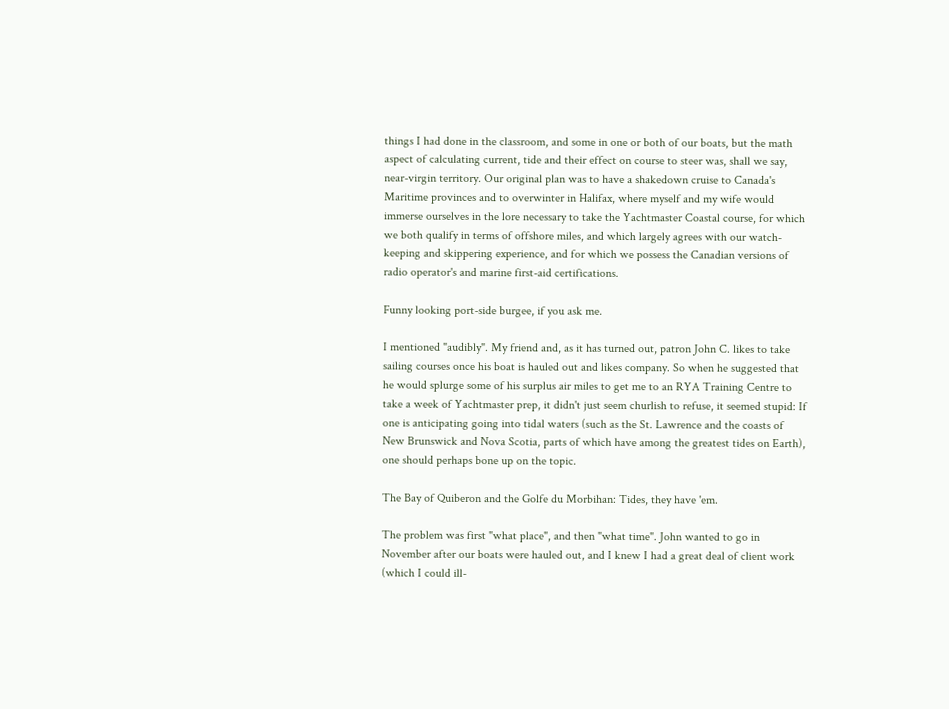things I had done in the classroom, and some in one or both of our boats, but the math aspect of calculating current, tide and their effect on course to steer was, shall we say, near-virgin territory. Our original plan was to have a shakedown cruise to Canada's Maritime provinces and to overwinter in Halifax, where myself and my wife would immerse ourselves in the lore necessary to take the Yachtmaster Coastal course, for which we both qualify in terms of offshore miles, and which largely agrees with our watch-keeping and skippering experience, and for which we possess the Canadian versions of radio operator's and marine first-aid certifications.

Funny looking port-side burgee, if you ask me.

I mentioned "audibly". My friend and, as it has turned out, patron John C. likes to take sailing courses once his boat is hauled out and likes company. So when he suggested that he would splurge some of his surplus air miles to get me to an RYA Training Centre to take a week of Yachtmaster prep, it didn't just seem churlish to refuse, it seemed stupid: If one is anticipating going into tidal waters (such as the St. Lawrence and the coasts of New Brunswick and Nova Scotia, parts of which have among the greatest tides on Earth), one should perhaps bone up on the topic.

The Bay of Quiberon and the Golfe du Morbihan: Tides, they have 'em.

The problem was first "what place", and then "what time". John wanted to go in November after our boats were hauled out, and I knew I had a great deal of client work (which I could ill-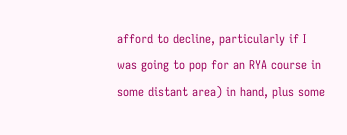afford to decline, particularly if I was going to pop for an RYA course in some distant area) in hand, plus some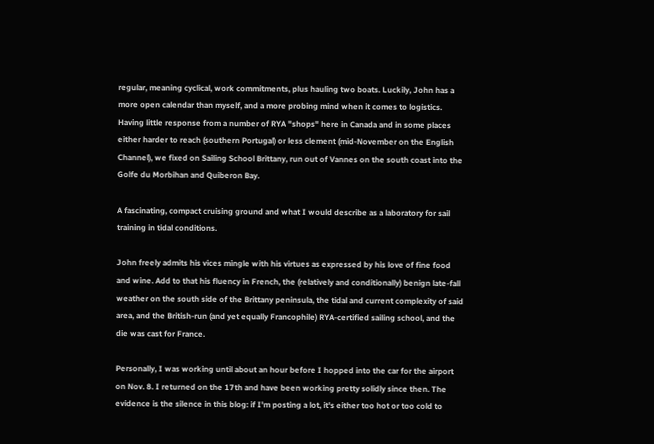regular, meaning cyclical, work commitments, plus hauling two boats. Luckily, John has a more open calendar than myself, and a more probing mind when it comes to logistics. Having little response from a number of RYA "shops" here in Canada and in some places either harder to reach (southern Portugal) or less clement (mid-November on the English Channel), we fixed on Sailing School Brittany, run out of Vannes on the south coast into the Golfe du Morbihan and Quiberon Bay.

A fascinating, compact cruising ground and what I would describe as a laboratory for sail training in tidal conditions.

John freely admits his vices mingle with his virtues as expressed by his love of fine food and wine. Add to that his fluency in French, the (relatively and conditionally) benign late-fall weather on the south side of the Brittany peninsula, the tidal and current complexity of said area, and the British-run (and yet equally Francophile) RYA-certified sailing school, and the die was cast for France.

Personally, I was working until about an hour before I hopped into the car for the airport on Nov. 8. I returned on the 17th and have been working pretty solidly since then. The evidence is the silence in this blog: if I'm posting a lot, it's either too hot or too cold to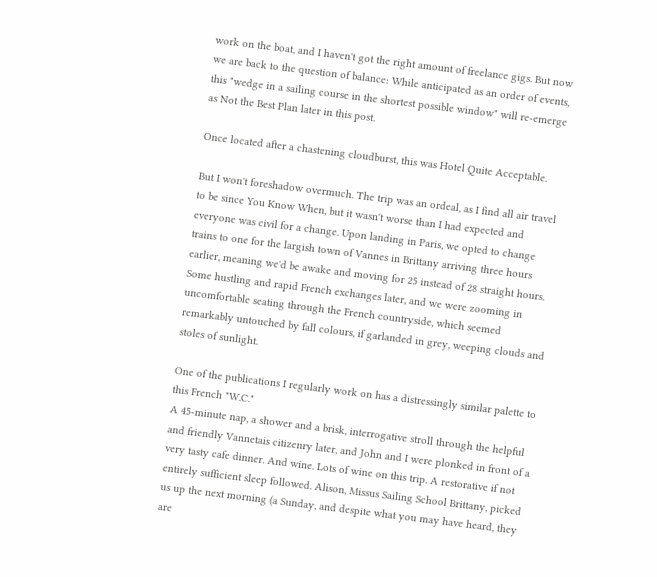work on the boat, and I haven't got the right amount of freelance gigs. But now we are back to the question of balance: While anticipated as an order of events, this "wedge in a sailing course in the shortest possible window" will re-emerge as Not the Best Plan later in this post.

Once located after a chastening cloudburst, this was Hotel Quite Acceptable.

But I won't foreshadow overmuch. The trip was an ordeal, as I find all air travel to be since You Know When, but it wasn't worse than I had expected and everyone was civil for a change. Upon landing in Paris, we opted to change trains to one for the largish town of Vannes in Brittany arriving three hours earlier, meaning we'd be awake and moving for 25 instead of 28 straight hours. Some hustling and rapid French exchanges later, and we were zooming in uncomfortable seating through the French countryside, which seemed remarkably untouched by fall colours, if garlanded in grey, weeping clouds and stoles of sunlight.

One of the publications I regularly work on has a distressingly similar palette to this French "W.C."
A 45-minute nap, a shower and a brisk, interrogative stroll through the helpful and friendly Vannetais citizenry later, and John and I were plonked in front of a very tasty cafe dinner. And wine. Lots of wine on this trip. A restorative if not entirely sufficient sleep followed. Alison, Missus Sailing School Brittany, picked us up the next morning (a Sunday, and despite what you may have heard, they are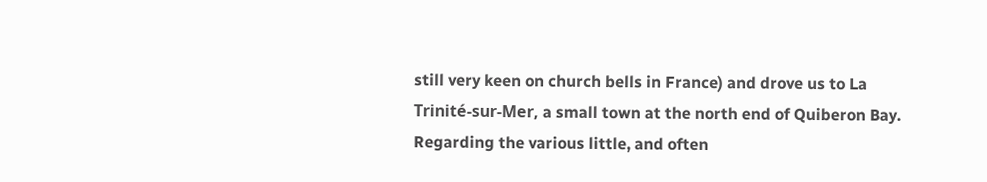still very keen on church bells in France) and drove us to La Trinité-sur-Mer, a small town at the north end of Quiberon Bay. Regarding the various little, and often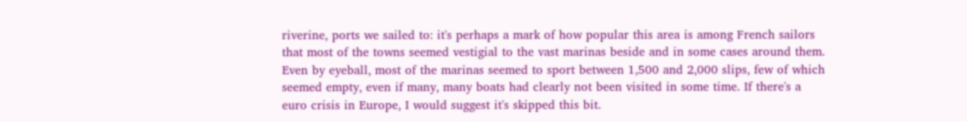riverine, ports we sailed to: it's perhaps a mark of how popular this area is among French sailors that most of the towns seemed vestigial to the vast marinas beside and in some cases around them.  Even by eyeball, most of the marinas seemed to sport between 1,500 and 2,000 slips, few of which seemed empty, even if many, many boats had clearly not been visited in some time. If there's a euro crisis in Europe, I would suggest it's skipped this bit.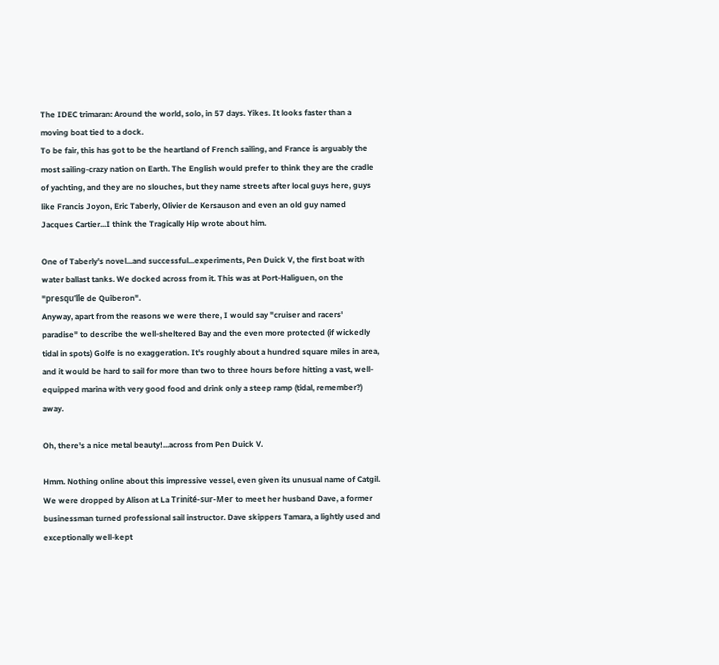The IDEC trimaran: Around the world, solo, in 57 days. Yikes. It looks faster than a moving boat tied to a dock.
To be fair, this has got to be the heartland of French sailing, and France is arguably the most sailing-crazy nation on Earth. The English would prefer to think they are the cradle of yachting, and they are no slouches, but they name streets after local guys here, guys like Francis Joyon, Eric Taberly, Olivier de Kersauson and even an old guy named Jacques Cartier...I think the Tragically Hip wrote about him.

One of Taberly's novel...and successful...experiments, Pen Duick V, the first boat with water ballast tanks. We docked across from it. This was at Port-Haliguen, on the "presqu'île de Quiberon".
Anyway, apart from the reasons we were there, I would say "cruiser and racers' paradise" to describe the well-sheltered Bay and the even more protected (if wickedly tidal in spots) Golfe is no exaggeration. It's roughly about a hundred square miles in area, and it would be hard to sail for more than two to three hours before hitting a vast, well-equipped marina with very good food and drink only a steep ramp (tidal, remember?) away.

Oh, there's a nice metal beauty!...across from Pen Duick V.

Hmm. Nothing online about this impressive vessel, even given its unusual name of Catgil.
We were dropped by Alison at La Trinité-sur-Mer to meet her husband Dave, a former businessman turned professional sail instructor. Dave skippers Tamara, a lightly used and exceptionally well-kept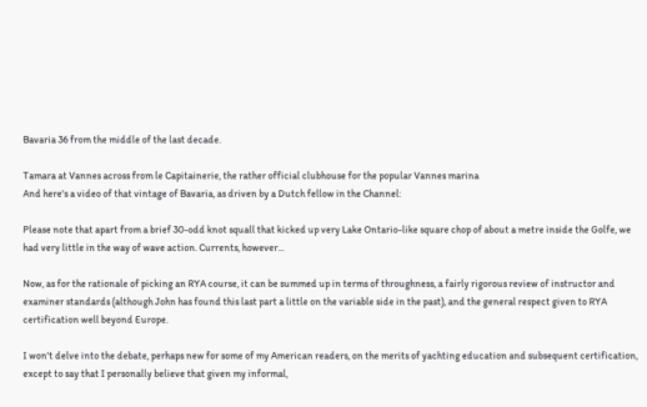Bavaria 36 from the middle of the last decade.

Tamara at Vannes across from le Capitainerie, the rather official clubhouse for the popular Vannes marina
And here's a video of that vintage of Bavaria, as driven by a Dutch fellow in the Channel:

Please note that apart from a brief 30-odd knot squall that kicked up very Lake Ontario-like square chop of about a metre inside the Golfe, we had very little in the way of wave action. Currents, however...

Now, as for the rationale of picking an RYA course, it can be summed up in terms of throughness, a fairly rigorous review of instructor and examiner standards (although John has found this last part a little on the variable side in the past), and the general respect given to RYA certification well beyond Europe.

I won't delve into the debate, perhaps new for some of my American readers, on the merits of yachting education and subsequent certification, except to say that I personally believe that given my informal,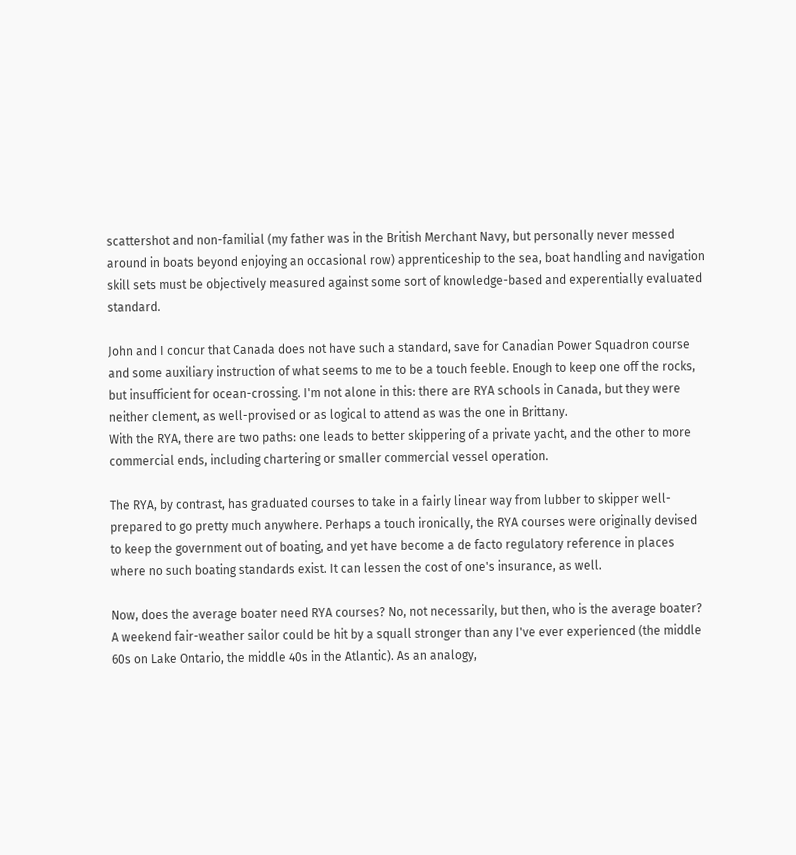scattershot and non-familial (my father was in the British Merchant Navy, but personally never messed around in boats beyond enjoying an occasional row) apprenticeship to the sea, boat handling and navigation skill sets must be objectively measured against some sort of knowledge-based and experentially evaluated standard.

John and I concur that Canada does not have such a standard, save for Canadian Power Squadron course and some auxiliary instruction of what seems to me to be a touch feeble. Enough to keep one off the rocks, but insufficient for ocean-crossing. I'm not alone in this: there are RYA schools in Canada, but they were neither clement, as well-provised or as logical to attend as was the one in Brittany.
With the RYA, there are two paths: one leads to better skippering of a private yacht, and the other to more commercial ends, including chartering or smaller commercial vessel operation.

The RYA, by contrast, has graduated courses to take in a fairly linear way from lubber to skipper well-prepared to go pretty much anywhere. Perhaps a touch ironically, the RYA courses were originally devised to keep the government out of boating, and yet have become a de facto regulatory reference in places where no such boating standards exist. It can lessen the cost of one's insurance, as well.

Now, does the average boater need RYA courses? No, not necessarily, but then, who is the average boater? A weekend fair-weather sailor could be hit by a squall stronger than any I've ever experienced (the middle 60s on Lake Ontario, the middle 40s in the Atlantic). As an analogy,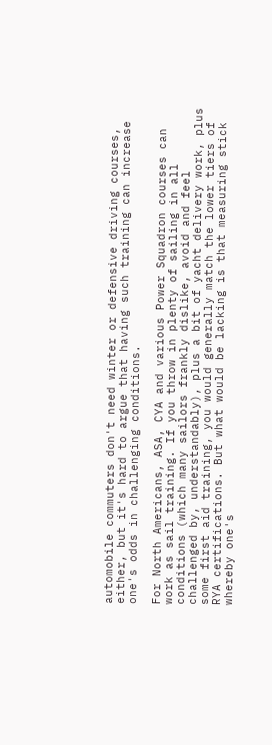automobile commuters don't need winter or defensive driving courses, either, but it's hard to argue that having such training can increase one's odds in challenging conditions.

For North Americans, ASA, CYA and various Power Squadron courses can work as sail training. If you throw in plenty of sailing in all conditions (which many sailors frankly dislike, avoid and feel challenged by, understandably), plus a bit of yacht delivery work, plus some first aid training, you would generally match the lower tiers of RYA certifications. But what would be lacking is that measuring stick whereby one's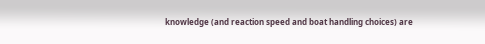knowledge (and reaction speed and boat handling choices) are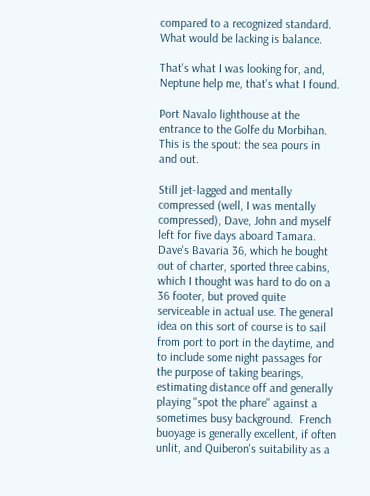compared to a recognized standard. What would be lacking is balance.

That's what I was looking for, and, Neptune help me, that's what I found.

Port Navalo lighthouse at the entrance to the Golfe du Morbihan. This is the spout: the sea pours in and out.

Still jet-lagged and mentally compressed (well, I was mentally compressed), Dave, John and myself left for five days aboard Tamara.  Dave's Bavaria 36, which he bought out of charter, sported three cabins, which I thought was hard to do on a 36 footer, but proved quite serviceable in actual use. The general idea on this sort of course is to sail from port to port in the daytime, and to include some night passages for the purpose of taking bearings, estimating distance off and generally playing "spot the phare" against a sometimes busy background.  French buoyage is generally excellent, if often unlit, and Quiberon's suitability as a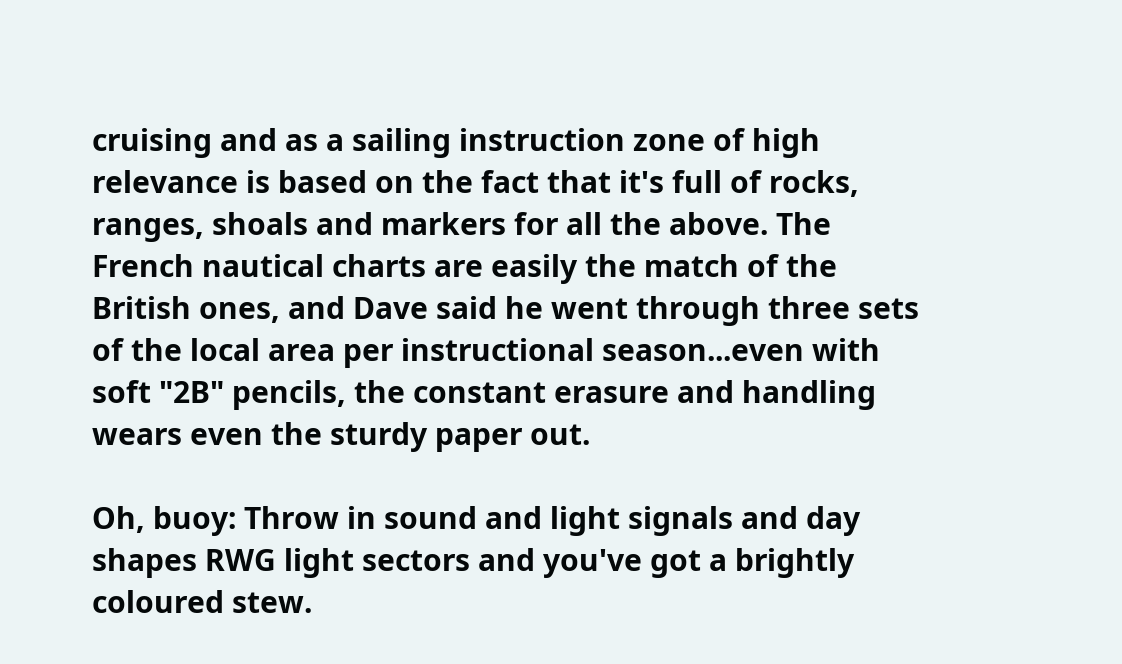cruising and as a sailing instruction zone of high relevance is based on the fact that it's full of rocks, ranges, shoals and markers for all the above. The French nautical charts are easily the match of the British ones, and Dave said he went through three sets of the local area per instructional season...even with soft "2B" pencils, the constant erasure and handling wears even the sturdy paper out.

Oh, buoy: Throw in sound and light signals and day shapes RWG light sectors and you've got a brightly coloured stew.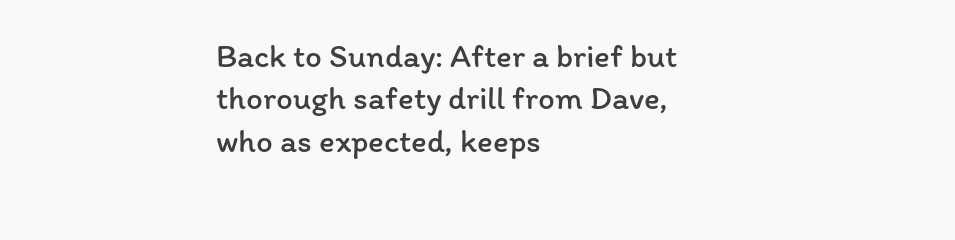Back to Sunday: After a brief but thorough safety drill from Dave, who as expected, keeps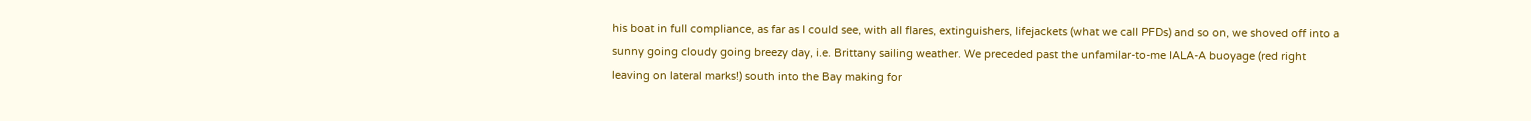his boat in full compliance, as far as I could see, with all flares, extinguishers, lifejackets (what we call PFDs) and so on, we shoved off into a sunny going cloudy going breezy day, i.e. Brittany sailing weather. We preceded past the unfamilar-to-me IALA-A buoyage (red right leaving on lateral marks!) south into the Bay making for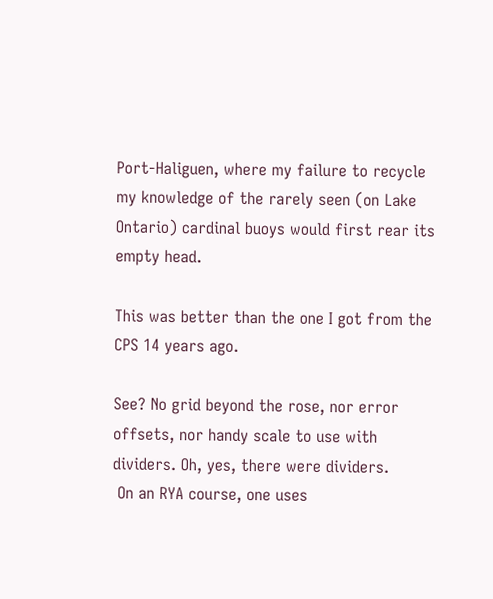Port-Haliguen, where my failure to recycle my knowledge of the rarely seen (on Lake Ontario) cardinal buoys would first rear its empty head.

This was better than the one I got from the CPS 14 years ago.

See? No grid beyond the rose, nor error offsets, nor handy scale to use with dividers. Oh, yes, there were dividers.
 On an RYA course, one uses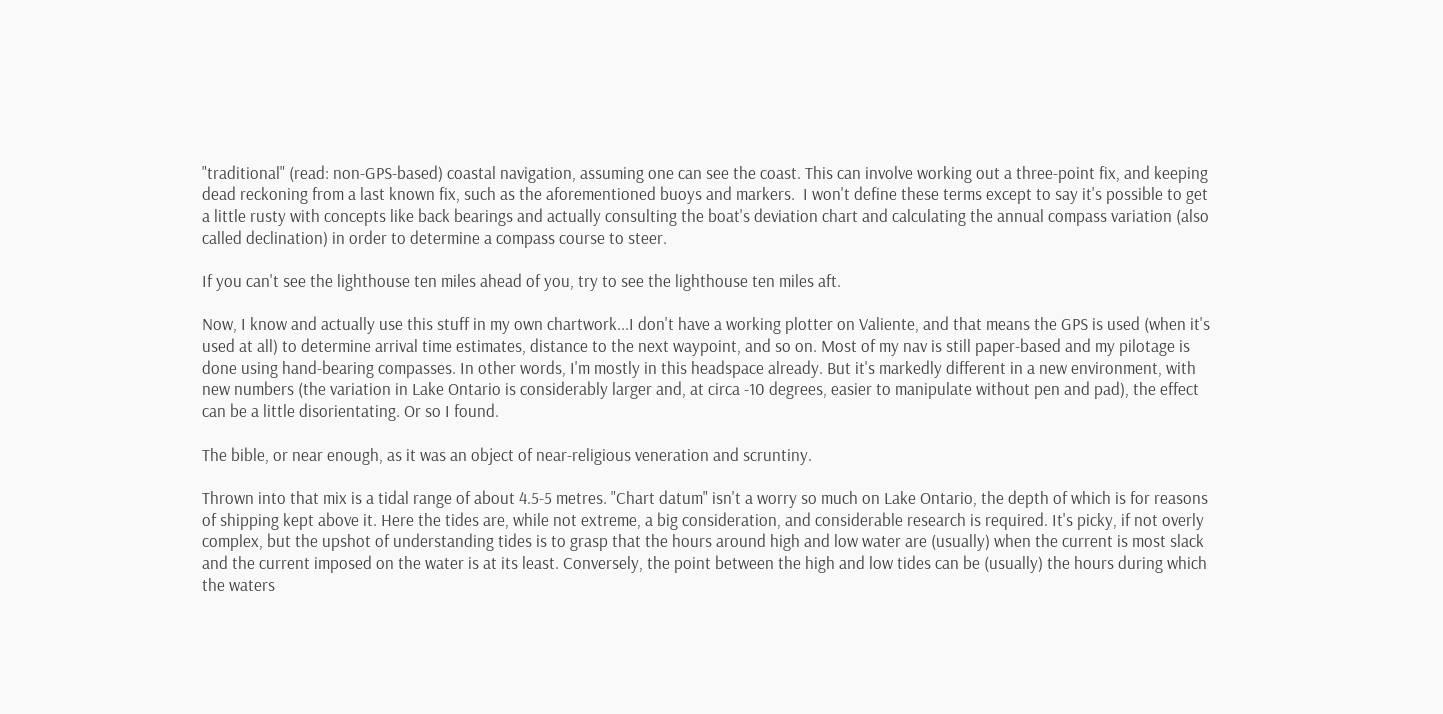"traditional" (read: non-GPS-based) coastal navigation, assuming one can see the coast. This can involve working out a three-point fix, and keeping dead reckoning from a last known fix, such as the aforementioned buoys and markers.  I won't define these terms except to say it's possible to get a little rusty with concepts like back bearings and actually consulting the boat's deviation chart and calculating the annual compass variation (also called declination) in order to determine a compass course to steer.

If you can't see the lighthouse ten miles ahead of you, try to see the lighthouse ten miles aft.

Now, I know and actually use this stuff in my own chartwork...I don't have a working plotter on Valiente, and that means the GPS is used (when it's used at all) to determine arrival time estimates, distance to the next waypoint, and so on. Most of my nav is still paper-based and my pilotage is done using hand-bearing compasses. In other words, I'm mostly in this headspace already. But it's markedly different in a new environment, with new numbers (the variation in Lake Ontario is considerably larger and, at circa -10 degrees, easier to manipulate without pen and pad), the effect can be a little disorientating. Or so I found.

The bible, or near enough, as it was an object of near-religious veneration and scruntiny.

Thrown into that mix is a tidal range of about 4.5-5 metres. "Chart datum" isn't a worry so much on Lake Ontario, the depth of which is for reasons of shipping kept above it. Here the tides are, while not extreme, a big consideration, and considerable research is required. It's picky, if not overly complex, but the upshot of understanding tides is to grasp that the hours around high and low water are (usually) when the current is most slack and the current imposed on the water is at its least. Conversely, the point between the high and low tides can be (usually) the hours during which the waters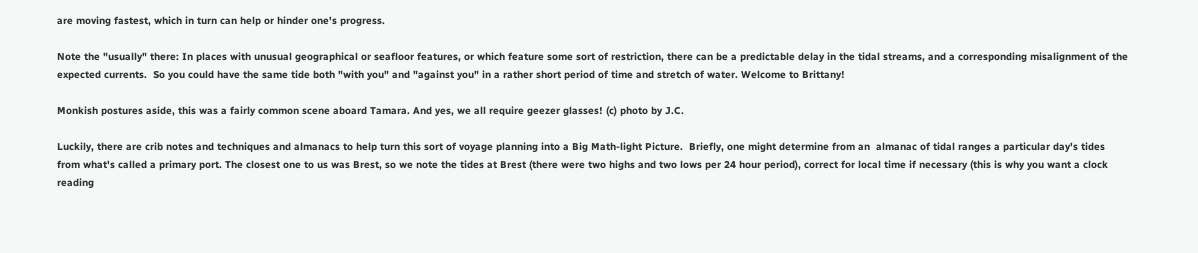are moving fastest, which in turn can help or hinder one's progress.

Note the "usually" there: In places with unusual geographical or seafloor features, or which feature some sort of restriction, there can be a predictable delay in the tidal streams, and a corresponding misalignment of the expected currents.  So you could have the same tide both "with you" and "against you" in a rather short period of time and stretch of water. Welcome to Brittany!

Monkish postures aside, this was a fairly common scene aboard Tamara. And yes, we all require geezer glasses! (c) photo by J.C.

Luckily, there are crib notes and techniques and almanacs to help turn this sort of voyage planning into a Big Math-light Picture.  Briefly, one might determine from an  almanac of tidal ranges a particular day's tides from what's called a primary port. The closest one to us was Brest, so we note the tides at Brest (there were two highs and two lows per 24 hour period), correct for local time if necessary (this is why you want a clock reading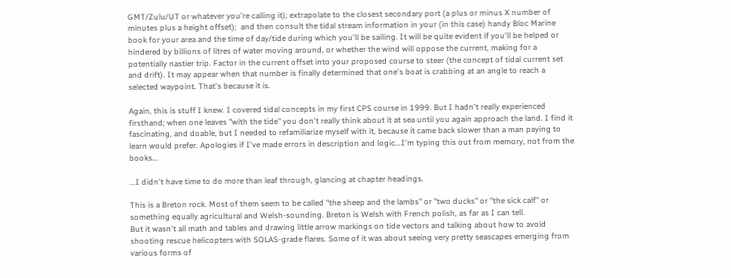GMT/Zulu/UT or whatever you're calling it); extrapolate to the closest secondary port (a plus or minus X number of minutes plus a height offset);  and then consult the tidal stream information in your (in this case) handy Bloc Marine book for your area and the time of day/tide during which you'll be sailing. It will be quite evident if you'll be helped or hindered by billions of litres of water moving around, or whether the wind will oppose the current, making for a potentially nastier trip. Factor in the current offset into your proposed course to steer (the concept of tidal current set and drift). It may appear when that number is finally determined that one's boat is crabbing at an angle to reach a selected waypoint. That's because it is.

Again, this is stuff I knew. I covered tidal concepts in my first CPS course in 1999. But I hadn't really experienced firsthand; when one leaves "with the tide" you don't really think about it at sea until you again approach the land. I find it fascinating, and doable, but I needed to refamiliarize myself with it, because it came back slower than a man paying to learn would prefer. Apologies if I've made errors in description and logic...I'm typing this out from memory, not from the books...

...I didn't have time to do more than leaf through, glancing at chapter headings.

This is a Breton rock. Most of them seem to be called "the sheep and the lambs" or "two ducks" or "the sick calf" or something equally agricultural and Welsh-sounding. Breton is Welsh with French polish, as far as I can tell.
But it wasn't all math and tables and drawing little arrow markings on tide vectors and talking about how to avoid shooting rescue helicopters with SOLAS-grade flares. Some of it was about seeing very pretty seascapes emerging from various forms of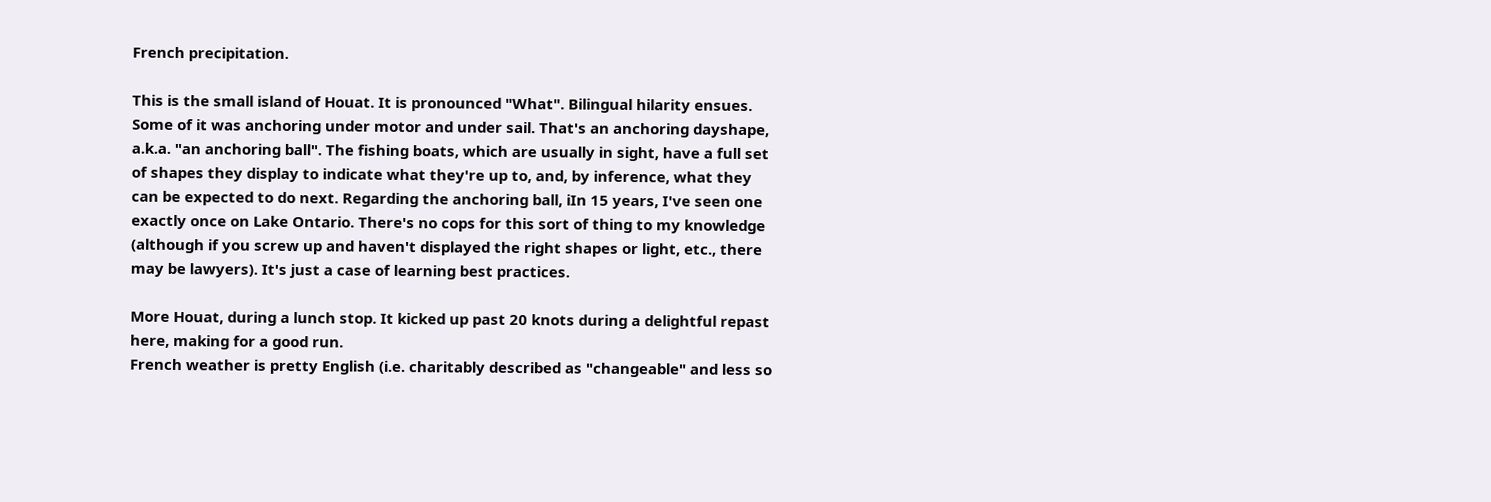French precipitation.

This is the small island of Houat. It is pronounced "What". Bilingual hilarity ensues.
Some of it was anchoring under motor and under sail. That's an anchoring dayshape, a.k.a. "an anchoring ball". The fishing boats, which are usually in sight, have a full set of shapes they display to indicate what they're up to, and, by inference, what they can be expected to do next. Regarding the anchoring ball, iIn 15 years, I've seen one exactly once on Lake Ontario. There's no cops for this sort of thing to my knowledge (although if you screw up and haven't displayed the right shapes or light, etc., there may be lawyers). It's just a case of learning best practices.

More Houat, during a lunch stop. It kicked up past 20 knots during a delightful repast here, making for a good run.
French weather is pretty English (i.e. charitably described as "changeable" and less so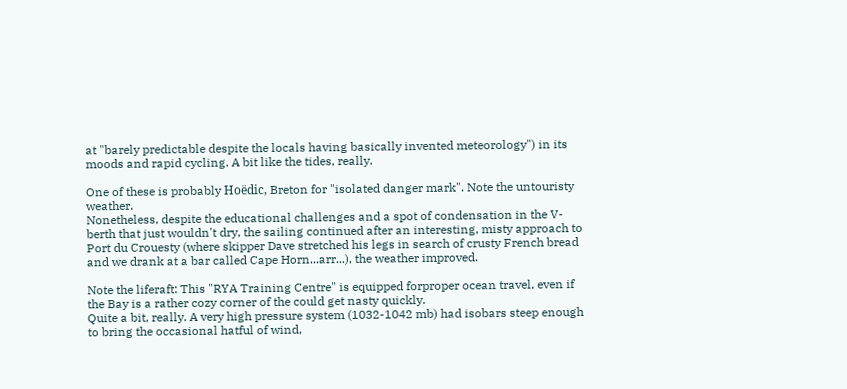at "barely predictable despite the locals having basically invented meteorology") in its moods and rapid cycling. A bit like the tides, really.

One of these is probably Hoëdic, Breton for "isolated danger mark". Note the untouristy weather.
Nonetheless, despite the educational challenges and a spot of condensation in the V-berth that just wouldn't dry, the sailing continued after an interesting, misty approach to Port du Crouesty (where skipper Dave stretched his legs in search of crusty French bread and we drank at a bar called Cape Horn...arr...), the weather improved.

Note the liferaft: This "RYA Training Centre" is equipped forproper ocean travel, even if the Bay is a rather cozy corner of the could get nasty quickly.
Quite a bit, really. A very high pressure system (1032-1042 mb) had isobars steep enough to bring the occasional hatful of wind,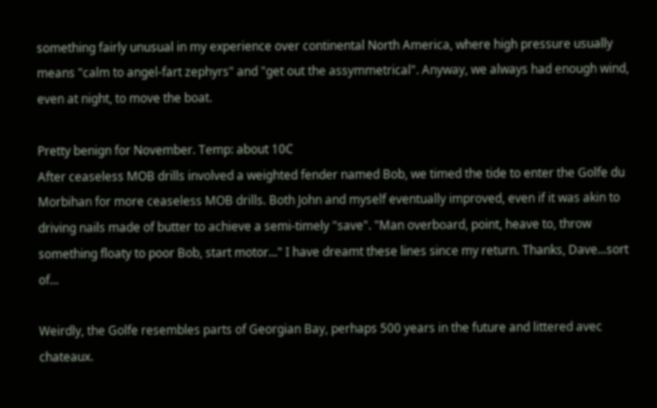something fairly unusual in my experience over continental North America, where high pressure usually means "calm to angel-fart zephyrs" and "get out the assymmetrical". Anyway, we always had enough wind, even at night, to move the boat.

Pretty benign for November. Temp: about 10C
After ceaseless MOB drills involved a weighted fender named Bob, we timed the tide to enter the Golfe du Morbihan for more ceaseless MOB drills. Both John and myself eventually improved, even if it was akin to driving nails made of butter to achieve a semi-timely "save". "Man overboard, point, heave to, throw something floaty to poor Bob, start motor..." I have dreamt these lines since my return. Thanks, Dave...sort of...

Weirdly, the Golfe resembles parts of Georgian Bay, perhaps 500 years in the future and littered avec chateaux.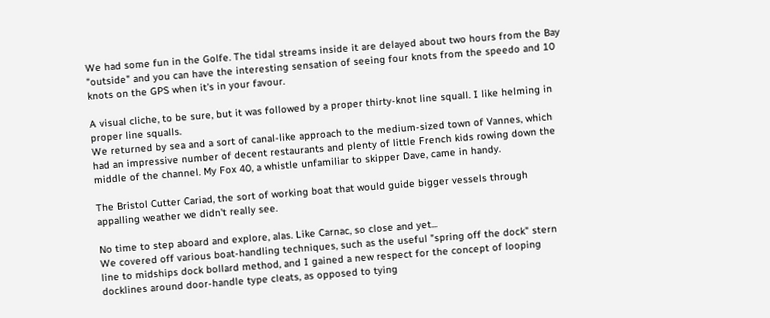We had some fun in the Golfe. The tidal streams inside it are delayed about two hours from the Bay "outside" and you can have the interesting sensation of seeing four knots from the speedo and 10 knots on the GPS when it's in your favour.

A visual cliche, to be sure, but it was followed by a proper thirty-knot line squall. I like helming in proper line squalls.
We returned by sea and a sort of canal-like approach to the medium-sized town of Vannes, which had an impressive number of decent restaurants and plenty of little French kids rowing down the middle of the channel. My Fox 40, a whistle unfamiliar to skipper Dave, came in handy.

The Bristol Cutter Cariad, the sort of working boat that would guide bigger vessels through appalling weather we didn't really see.

No time to step aboard and explore, alas. Like Carnac, so close and yet...
We covered off various boat-handling techniques, such as the useful "spring off the dock" stern line to midships dock bollard method, and I gained a new respect for the concept of looping docklines around door-handle type cleats, as opposed to tying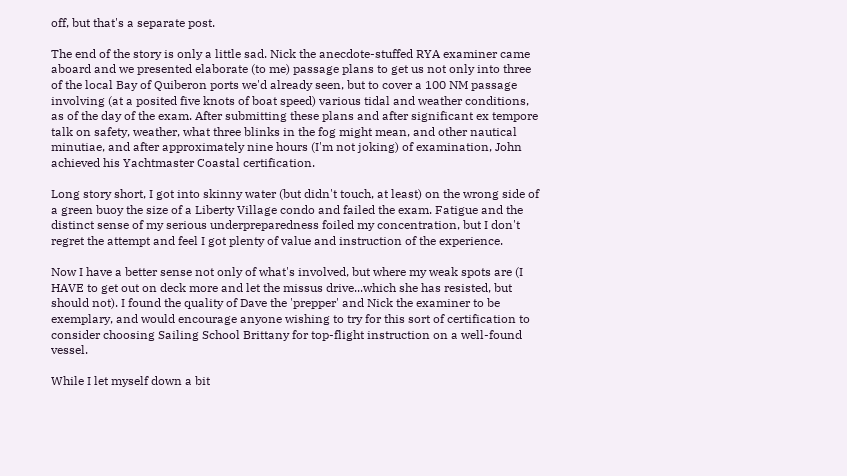off, but that's a separate post.

The end of the story is only a little sad. Nick the anecdote-stuffed RYA examiner came aboard and we presented elaborate (to me) passage plans to get us not only into three of the local Bay of Quiberon ports we'd already seen, but to cover a 100 NM passage involving (at a posited five knots of boat speed) various tidal and weather conditions, as of the day of the exam. After submitting these plans and after significant ex tempore talk on safety, weather, what three blinks in the fog might mean, and other nautical minutiae, and after approximately nine hours (I'm not joking) of examination, John achieved his Yachtmaster Coastal certification.

Long story short, I got into skinny water (but didn't touch, at least) on the wrong side of a green buoy the size of a Liberty Village condo and failed the exam. Fatigue and the distinct sense of my serious underpreparedness foiled my concentration, but I don't regret the attempt and feel I got plenty of value and instruction of the experience.

Now I have a better sense not only of what's involved, but where my weak spots are (I HAVE to get out on deck more and let the missus drive...which she has resisted, but should not). I found the quality of Dave the 'prepper' and Nick the examiner to be exemplary, and would encourage anyone wishing to try for this sort of certification to consider choosing Sailing School Brittany for top-flight instruction on a well-found vessel.

While I let myself down a bit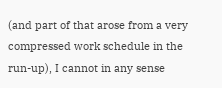(and part of that arose from a very compressed work schedule in the run-up), I cannot in any sense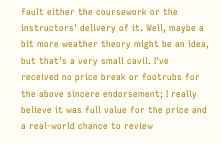fault either the coursework or the instructors' delivery of it. Well, maybe a bit more weather theory might be an idea, but that's a very small cavil. I've received no price break or footrubs for the above sincere endorsement; I really believe it was full value for the price and a real-world chance to review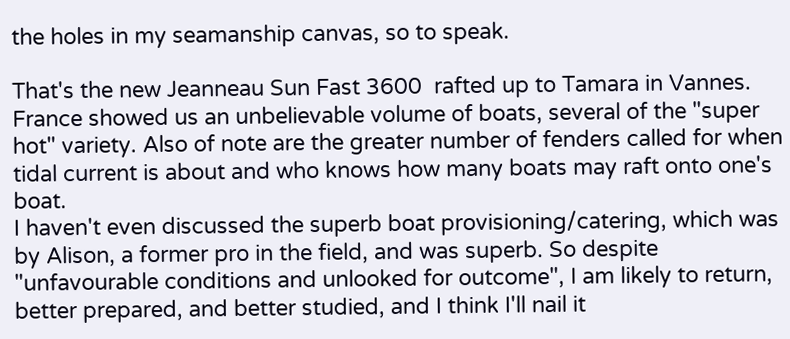the holes in my seamanship canvas, so to speak.

That's the new Jeanneau Sun Fast 3600  rafted up to Tamara in Vannes. France showed us an unbelievable volume of boats, several of the "super hot" variety. Also of note are the greater number of fenders called for when tidal current is about and who knows how many boats may raft onto one's boat.
I haven't even discussed the superb boat provisioning/catering, which was by Alison, a former pro in the field, and was superb. So despite "unfavourable conditions and unlooked for outcome", I am likely to return, better prepared, and better studied, and I think I'll nail it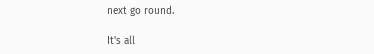next go round.

It's all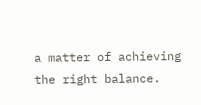a matter of achieving the right balance.